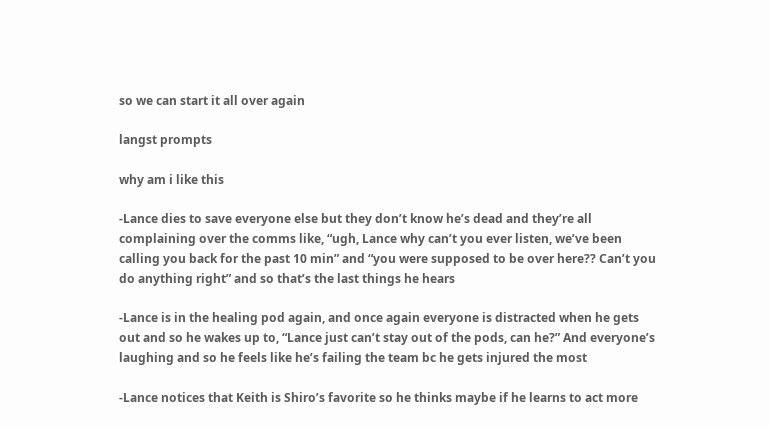so we can start it all over again

langst prompts

why am i like this

-Lance dies to save everyone else but they don’t know he’s dead and they’re all complaining over the comms like, “ugh, Lance why can’t you ever listen, we’ve been calling you back for the past 10 min” and “you were supposed to be over here?? Can’t you do anything right” and so that’s the last things he hears

-Lance is in the healing pod again, and once again everyone is distracted when he gets out and so he wakes up to, “Lance just can’t stay out of the pods, can he?” And everyone’s laughing and so he feels like he’s failing the team bc he gets injured the most

-Lance notices that Keith is Shiro’s favorite so he thinks maybe if he learns to act more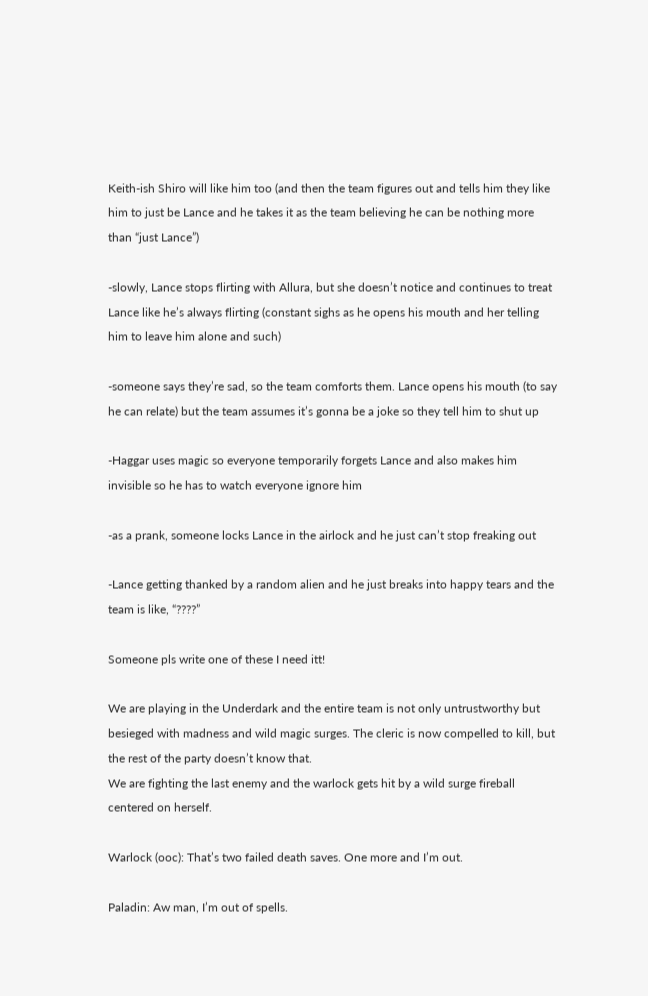Keith-ish Shiro will like him too (and then the team figures out and tells him they like him to just be Lance and he takes it as the team believing he can be nothing more than “just Lance”)

-slowly, Lance stops flirting with Allura, but she doesn’t notice and continues to treat Lance like he’s always flirting (constant sighs as he opens his mouth and her telling him to leave him alone and such)

-someone says they’re sad, so the team comforts them. Lance opens his mouth (to say he can relate) but the team assumes it’s gonna be a joke so they tell him to shut up

-Haggar uses magic so everyone temporarily forgets Lance and also makes him invisible so he has to watch everyone ignore him

-as a prank, someone locks Lance in the airlock and he just can’t stop freaking out

-Lance getting thanked by a random alien and he just breaks into happy tears and the team is like, “????”

Someone pls write one of these I need itt!

We are playing in the Underdark and the entire team is not only untrustworthy but besieged with madness and wild magic surges. The cleric is now compelled to kill, but the rest of the party doesn’t know that.
We are fighting the last enemy and the warlock gets hit by a wild surge fireball centered on herself.

Warlock (ooc): That’s two failed death saves. One more and I’m out.

Paladin: Aw man, I’m out of spells.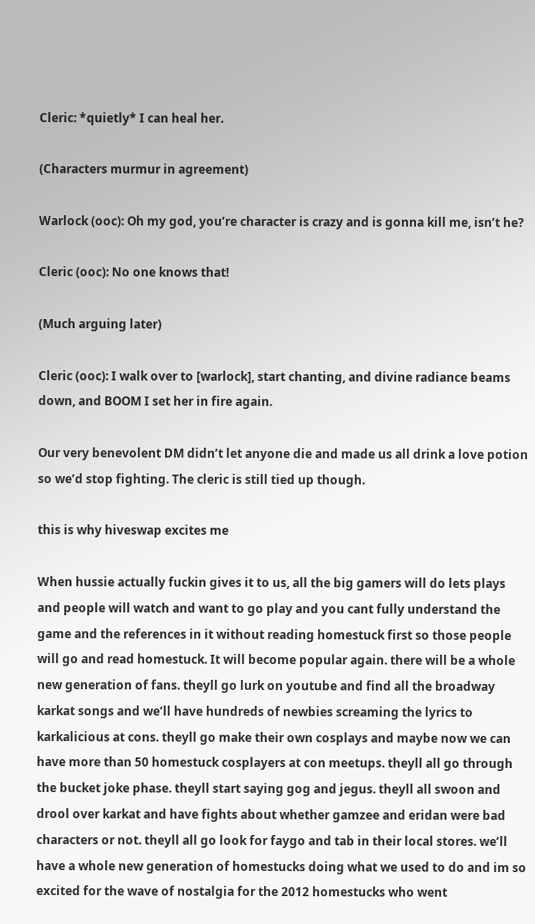Cleric: *quietly* I can heal her.

(Characters murmur in agreement)

Warlock (ooc): Oh my god, you’re character is crazy and is gonna kill me, isn’t he?

Cleric (ooc): No one knows that!

(Much arguing later)

Cleric (ooc): I walk over to [warlock], start chanting, and divine radiance beams down, and BOOM I set her in fire again.

Our very benevolent DM didn’t let anyone die and made us all drink a love potion so we’d stop fighting. The cleric is still tied up though.

this is why hiveswap excites me

When hussie actually fuckin gives it to us, all the big gamers will do lets plays and people will watch and want to go play and you cant fully understand the game and the references in it without reading homestuck first so those people will go and read homestuck. It will become popular again. there will be a whole new generation of fans. theyll go lurk on youtube and find all the broadway karkat songs and we’ll have hundreds of newbies screaming the lyrics to karkalicious at cons. theyll go make their own cosplays and maybe now we can have more than 50 homestuck cosplayers at con meetups. theyll all go through the bucket joke phase. theyll start saying gog and jegus. theyll all swoon and drool over karkat and have fights about whether gamzee and eridan were bad characters or not. theyll all go look for faygo and tab in their local stores. we’ll have a whole new generation of homestucks doing what we used to do and im so excited for the wave of nostalgia for the 2012 homestucks who went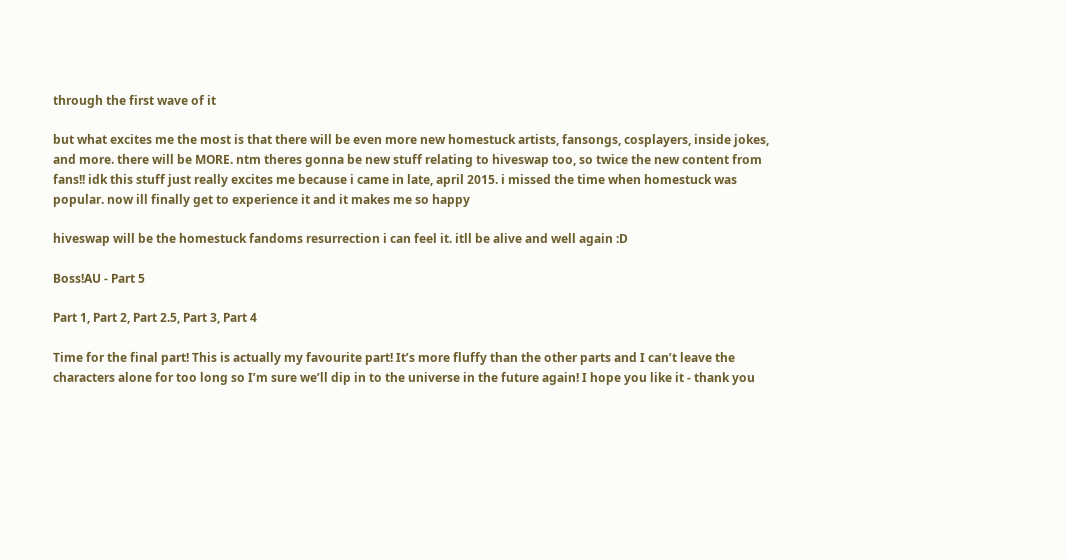through the first wave of it

but what excites me the most is that there will be even more new homestuck artists, fansongs, cosplayers, inside jokes, and more. there will be MORE. ntm theres gonna be new stuff relating to hiveswap too, so twice the new content from fans!! idk this stuff just really excites me because i came in late, april 2015. i missed the time when homestuck was popular. now ill finally get to experience it and it makes me so happy

hiveswap will be the homestuck fandoms resurrection i can feel it. itll be alive and well again :D

Boss!AU - Part 5

Part 1, Part 2, Part 2.5, Part 3, Part 4

Time for the final part! This is actually my favourite part! It’s more fluffy than the other parts and I can’t leave the characters alone for too long so I’m sure we’ll dip in to the universe in the future again! I hope you like it - thank you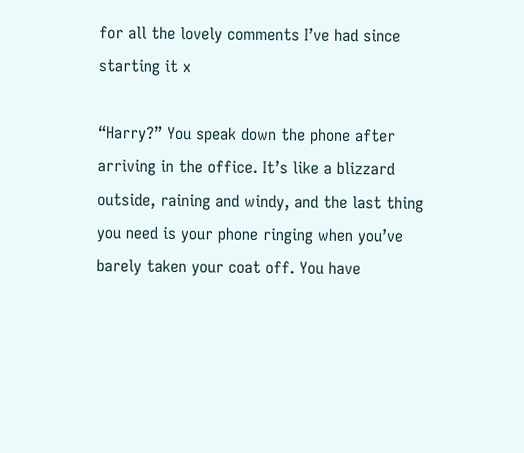for all the lovely comments I’ve had since starting it x

“Harry?” You speak down the phone after arriving in the office. It’s like a blizzard outside, raining and windy, and the last thing you need is your phone ringing when you’ve barely taken your coat off. You have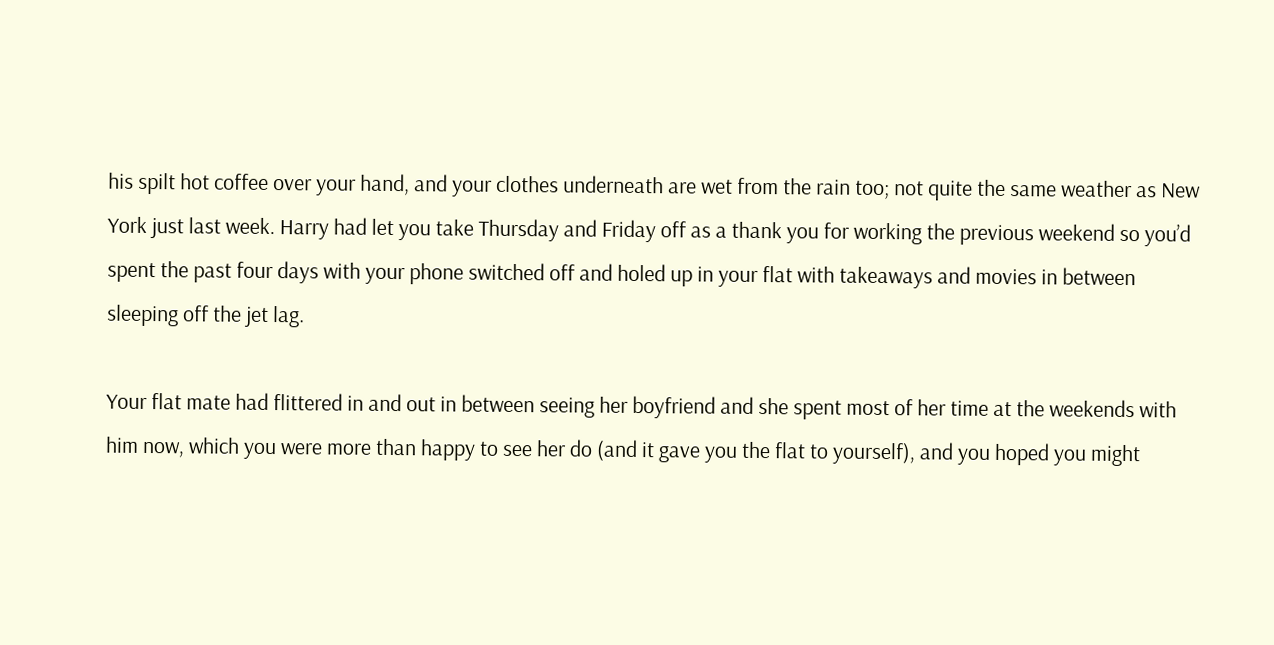his spilt hot coffee over your hand, and your clothes underneath are wet from the rain too; not quite the same weather as New York just last week. Harry had let you take Thursday and Friday off as a thank you for working the previous weekend so you’d spent the past four days with your phone switched off and holed up in your flat with takeaways and movies in between sleeping off the jet lag.

Your flat mate had flittered in and out in between seeing her boyfriend and she spent most of her time at the weekends with him now, which you were more than happy to see her do (and it gave you the flat to yourself), and you hoped you might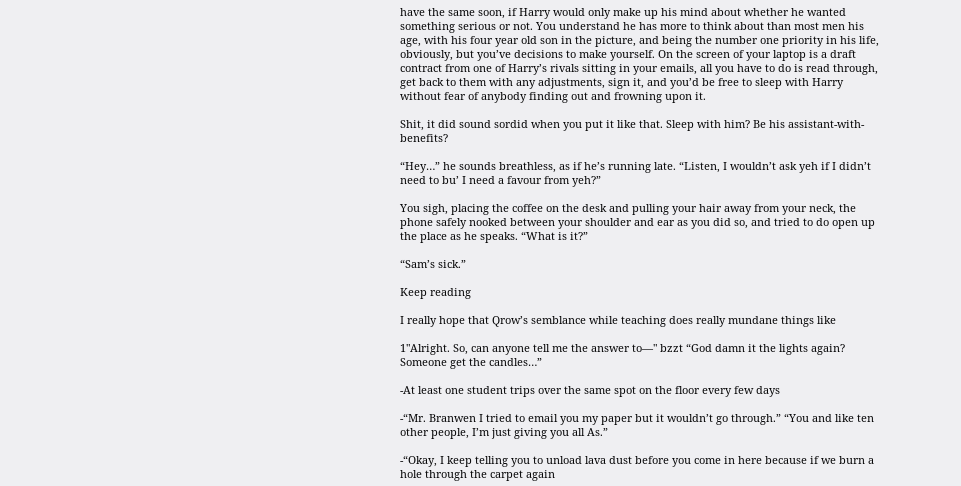have the same soon, if Harry would only make up his mind about whether he wanted something serious or not. You understand he has more to think about than most men his age, with his four year old son in the picture, and being the number one priority in his life, obviously, but you’ve decisions to make yourself. On the screen of your laptop is a draft contract from one of Harry’s rivals sitting in your emails, all you have to do is read through, get back to them with any adjustments, sign it, and you’d be free to sleep with Harry without fear of anybody finding out and frowning upon it.

Shit, it did sound sordid when you put it like that. Sleep with him? Be his assistant-with-benefits?

“Hey…” he sounds breathless, as if he’s running late. “Listen, I wouldn’t ask yeh if I didn’t need to bu’ I need a favour from yeh?”

You sigh, placing the coffee on the desk and pulling your hair away from your neck, the phone safely nooked between your shoulder and ear as you did so, and tried to do open up the place as he speaks. “What is it?”

“Sam’s sick.”

Keep reading

I really hope that Qrow’s semblance while teaching does really mundane things like

1"Alright. So, can anyone tell me the answer to—" bzzt “God damn it the lights again? Someone get the candles…”

-At least one student trips over the same spot on the floor every few days

-“Mr. Branwen I tried to email you my paper but it wouldn’t go through.” “You and like ten other people, I’m just giving you all As.”

-“Okay, I keep telling you to unload lava dust before you come in here because if we burn a hole through the carpet again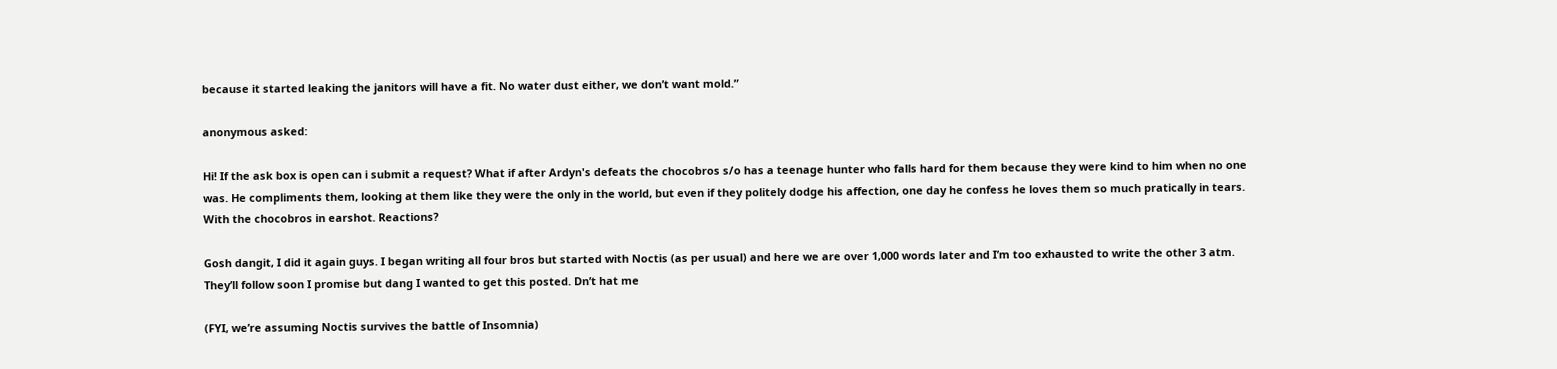because it started leaking the janitors will have a fit. No water dust either, we don’t want mold.”

anonymous asked:

Hi! If the ask box is open can i submit a request? What if after Ardyn's defeats the chocobros s/o has a teenage hunter who falls hard for them because they were kind to him when no one was. He compliments them, looking at them like they were the only in the world, but even if they politely dodge his affection, one day he confess he loves them so much pratically in tears. With the chocobros in earshot. Reactions?

Gosh dangit, I did it again guys. I began writing all four bros but started with Noctis (as per usual) and here we are over 1,000 words later and I’m too exhausted to write the other 3 atm. They’ll follow soon I promise but dang I wanted to get this posted. Dn’t hat me

(FYI, we’re assuming Noctis survives the battle of Insomnia)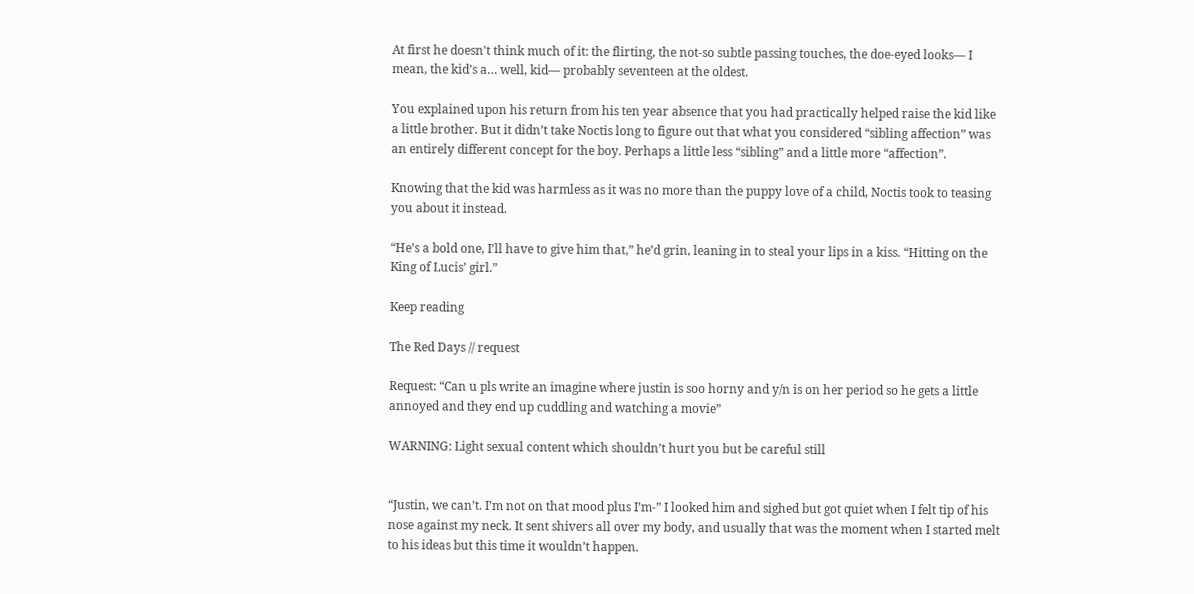At first he doesn’t think much of it: the flirting, the not-so subtle passing touches, the doe-eyed looks— I mean, the kid’s a… well, kid— probably seventeen at the oldest.

You explained upon his return from his ten year absence that you had practically helped raise the kid like a little brother. But it didn’t take Noctis long to figure out that what you considered “sibling affection” was an entirely different concept for the boy. Perhaps a little less “sibling” and a little more “affection”.

Knowing that the kid was harmless as it was no more than the puppy love of a child, Noctis took to teasing you about it instead.

“He’s a bold one, I’ll have to give him that,” he’d grin, leaning in to steal your lips in a kiss. “Hitting on the King of Lucis’ girl.”

Keep reading

The Red Days // request

Request: “Can u pls write an imagine where justin is soo horny and y/n is on her period so he gets a little annoyed and they end up cuddling and watching a movie”

WARNING: Light sexual content which shouldn’t hurt you but be careful still


“Justin, we can’t. I’m not on that mood plus I’m-” I looked him and sighed but got quiet when I felt tip of his nose against my neck. It sent shivers all over my body, and usually that was the moment when I started melt to his ideas but this time it wouldn’t happen.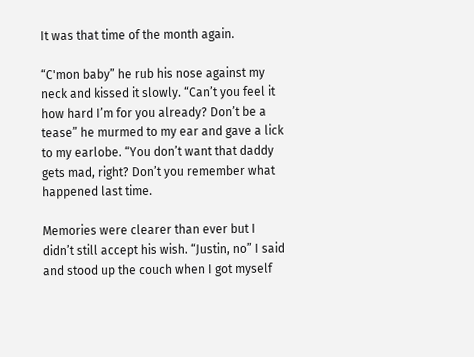It was that time of the month again.

“C'mon baby” he rub his nose against my neck and kissed it slowly. “Can’t you feel it how hard I’m for you already? Don’t be a tease” he murmed to my ear and gave a lick to my earlobe. “You don’t want that daddy gets mad, right? Don’t you remember what happened last time.

Memories were clearer than ever but I didn’t still accept his wish. “Justin, no” I said and stood up the couch when I got myself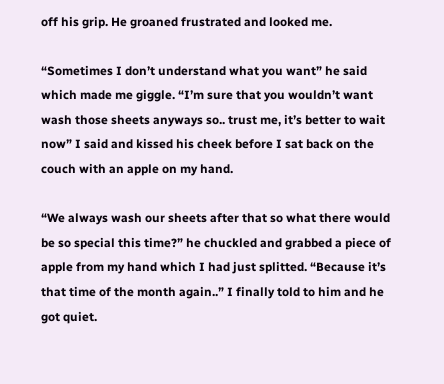off his grip. He groaned frustrated and looked me.

“Sometimes I don’t understand what you want” he said which made me giggle. “I’m sure that you wouldn’t want wash those sheets anyways so.. trust me, it’s better to wait now” I said and kissed his cheek before I sat back on the couch with an apple on my hand.

“We always wash our sheets after that so what there would be so special this time?” he chuckled and grabbed a piece of apple from my hand which I had just splitted. “Because it’s that time of the month again..” I finally told to him and he got quiet.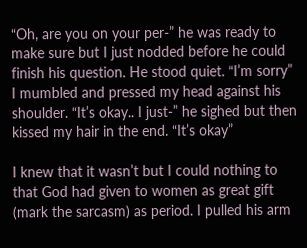“Oh, are you on your per-” he was ready to make sure but I just nodded before he could finish his question. He stood quiet. “I’m sorry” I mumbled and pressed my head against his shoulder. “It’s okay.. I just-” he sighed but then kissed my hair in the end. “It’s okay”

I knew that it wasn’t but I could nothing to that God had given to women as great gift (mark the sarcasm) as period. I pulled his arm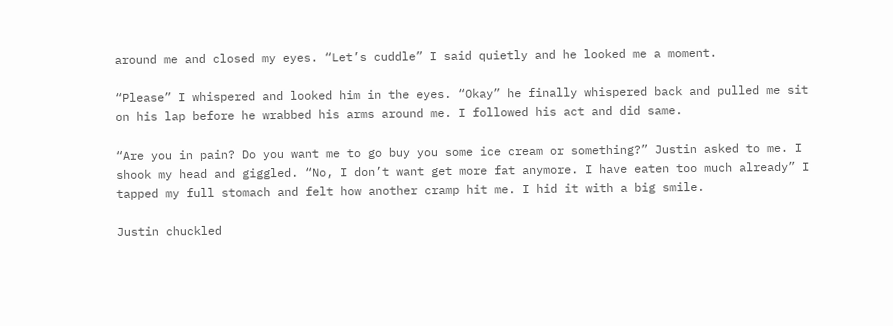around me and closed my eyes. “Let’s cuddle” I said quietly and he looked me a moment.

“Please” I whispered and looked him in the eyes. “Okay” he finally whispered back and pulled me sit on his lap before he wrabbed his arms around me. I followed his act and did same.

“Are you in pain? Do you want me to go buy you some ice cream or something?” Justin asked to me. I shook my head and giggled. “No, I don’t want get more fat anymore. I have eaten too much already” I tapped my full stomach and felt how another cramp hit me. I hid it with a big smile.

Justin chuckled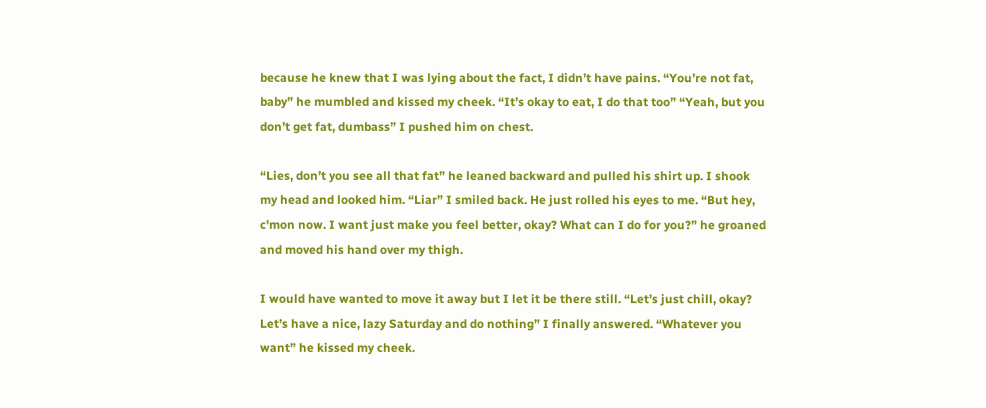because he knew that I was lying about the fact, I didn’t have pains. “You’re not fat, baby” he mumbled and kissed my cheek. “It’s okay to eat, I do that too” “Yeah, but you don’t get fat, dumbass” I pushed him on chest.

“Lies, don’t you see all that fat” he leaned backward and pulled his shirt up. I shook my head and looked him. “Liar” I smiled back. He just rolled his eyes to me. “But hey, c'mon now. I want just make you feel better, okay? What can I do for you?” he groaned and moved his hand over my thigh.

I would have wanted to move it away but I let it be there still. “Let’s just chill, okay? Let’s have a nice, lazy Saturday and do nothing” I finally answered. “Whatever you want” he kissed my cheek.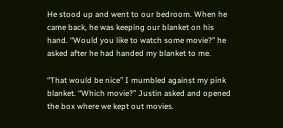He stood up and went to our bedroom. When he came back, he was keeping our blanket on his hand. “Would you like to watch some movie?” he asked after he had handed my blanket to me.

“That would be nice” I mumbled against my pink blanket. “Which movie?” Justin asked and opened the box where we kept out movies.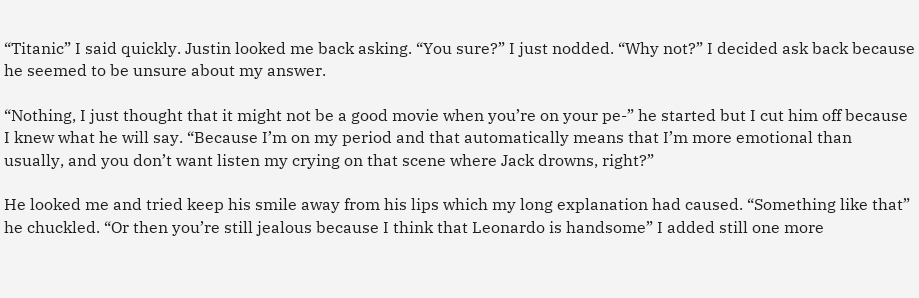“Titanic” I said quickly. Justin looked me back asking. “You sure?” I just nodded. “Why not?” I decided ask back because he seemed to be unsure about my answer.

“Nothing, I just thought that it might not be a good movie when you’re on your pe-” he started but I cut him off because I knew what he will say. “Because I’m on my period and that automatically means that I’m more emotional than usually, and you don’t want listen my crying on that scene where Jack drowns, right?”

He looked me and tried keep his smile away from his lips which my long explanation had caused. “Something like that” he chuckled. “Or then you’re still jealous because I think that Leonardo is handsome” I added still one more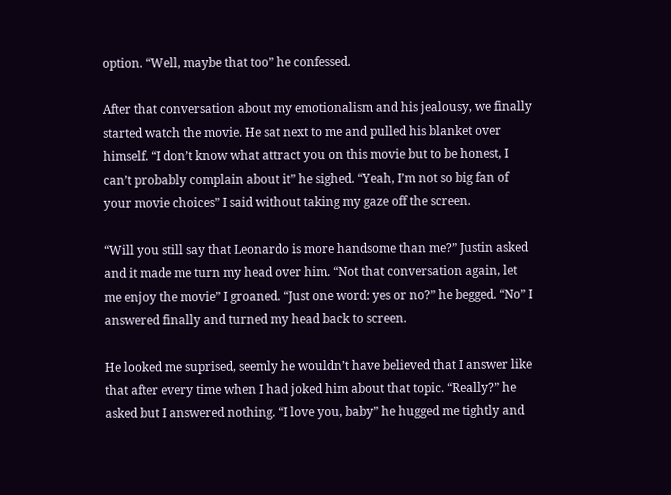option. “Well, maybe that too” he confessed.

After that conversation about my emotionalism and his jealousy, we finally started watch the movie. He sat next to me and pulled his blanket over himself. “I don’t know what attract you on this movie but to be honest, I can’t probably complain about it” he sighed. “Yeah, I’m not so big fan of your movie choices” I said without taking my gaze off the screen.

“Will you still say that Leonardo is more handsome than me?” Justin asked and it made me turn my head over him. “Not that conversation again, let me enjoy the movie” I groaned. “Just one word: yes or no?” he begged. “No” I answered finally and turned my head back to screen.

He looked me suprised, seemly he wouldn’t have believed that I answer like that after every time when I had joked him about that topic. “Really?” he asked but I answered nothing. “I love you, baby” he hugged me tightly and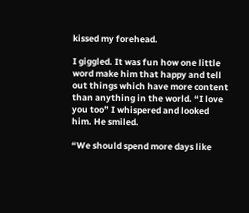kissed my forehead.

I giggled. It was fun how one little word make him that happy and tell out things which have more content than anything in the world. “I love you too” I whispered and looked him. He smiled.

“We should spend more days like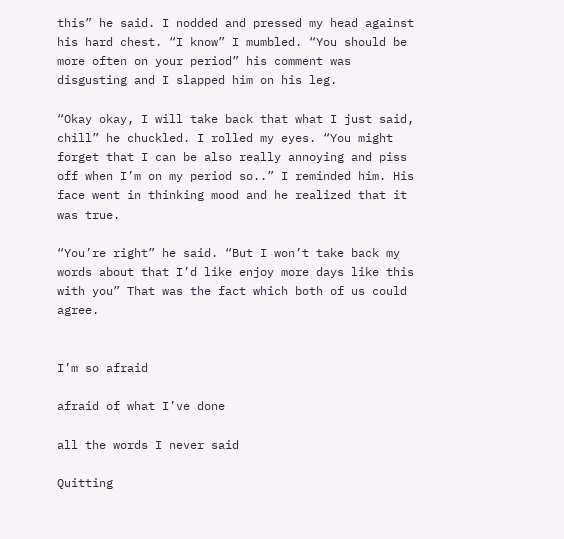this” he said. I nodded and pressed my head against his hard chest. “I know” I mumbled. “You should be more often on your period” his comment was disgusting and I slapped him on his leg.

“Okay okay, I will take back that what I just said, chill” he chuckled. I rolled my eyes. “You might forget that I can be also really annoying and piss off when I’m on my period so..” I reminded him. His face went in thinking mood and he realized that it was true.

“You’re right” he said. “But I won’t take back my words about that I’d like enjoy more days like this with you” That was the fact which both of us could agree.


I’m so afraid

afraid of what I’ve done

all the words I never said

Quitting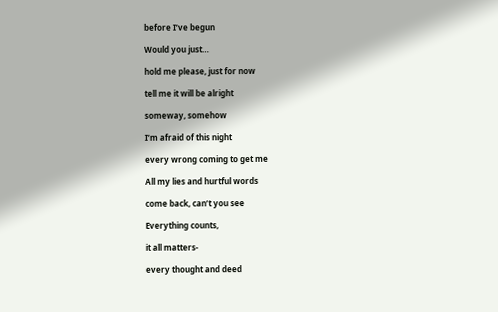before I’ve begun

Would you just…

hold me please, just for now

tell me it will be alright

someway, somehow

I’m afraid of this night

every wrong coming to get me

All my lies and hurtful words

come back, can’t you see

Everything counts,

it all matters-

every thought and deed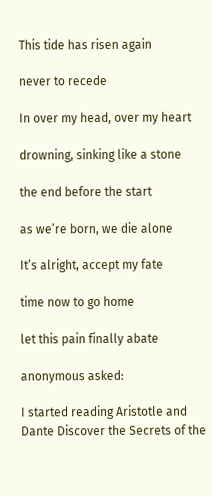This tide has risen again

never to recede

In over my head, over my heart

drowning, sinking like a stone

the end before the start

as we’re born, we die alone

It’s alright, accept my fate

time now to go home

let this pain finally abate

anonymous asked:

I started reading Aristotle and Dante Discover the Secrets of the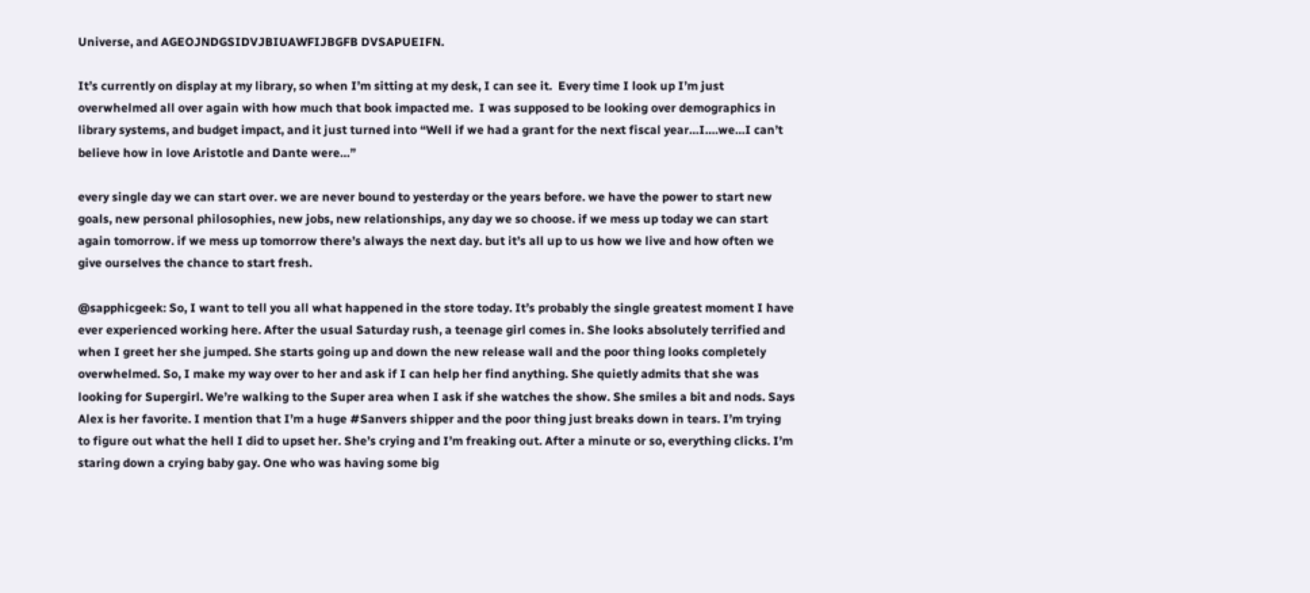Universe, and AGEOJNDGSIDVJBIUAWFIJBGFB DVSAPUEIFN.

It’s currently on display at my library, so when I’m sitting at my desk, I can see it.  Every time I look up I’m just overwhelmed all over again with how much that book impacted me.  I was supposed to be looking over demographics in library systems, and budget impact, and it just turned into “Well if we had a grant for the next fiscal year…I….we…I can’t believe how in love Aristotle and Dante were…”

every single day we can start over. we are never bound to yesterday or the years before. we have the power to start new goals, new personal philosophies, new jobs, new relationships, any day we so choose. if we mess up today we can start again tomorrow. if we mess up tomorrow there’s always the next day. but it’s all up to us how we live and how often we give ourselves the chance to start fresh.

@sapphicgeek: So, I want to tell you all what happened in the store today. It’s probably the single greatest moment I have ever experienced working here. After the usual Saturday rush, a teenage girl comes in. She looks absolutely terrified and when I greet her she jumped. She starts going up and down the new release wall and the poor thing looks completely overwhelmed. So, I make my way over to her and ask if I can help her find anything. She quietly admits that she was looking for Supergirl. We’re walking to the Super area when I ask if she watches the show. She smiles a bit and nods. Says Alex is her favorite. I mention that I’m a huge #Sanvers shipper and the poor thing just breaks down in tears. I’m trying to figure out what the hell I did to upset her. She’s crying and I’m freaking out. After a minute or so, everything clicks. I’m staring down a crying baby gay. One who was having some big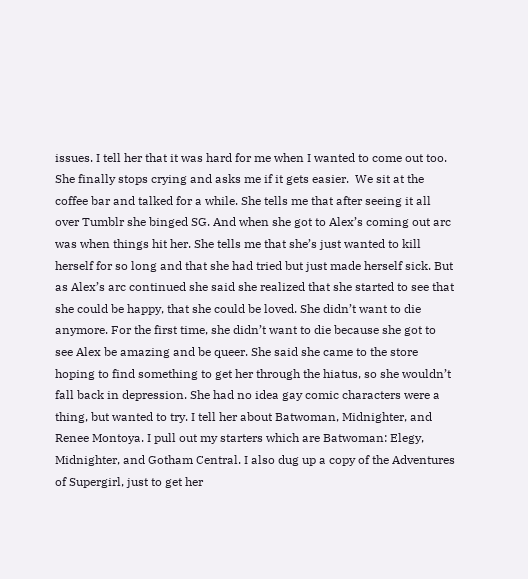issues. I tell her that it was hard for me when I wanted to come out too. She finally stops crying and asks me if it gets easier.  We sit at the coffee bar and talked for a while. She tells me that after seeing it all over Tumblr she binged SG. And when she got to Alex’s coming out arc was when things hit her. She tells me that she’s just wanted to kill herself for so long and that she had tried but just made herself sick. But as Alex’s arc continued she said she realized that she started to see that she could be happy, that she could be loved. She didn’t want to die anymore. For the first time, she didn’t want to die because she got to see Alex be amazing and be queer. She said she came to the store hoping to find something to get her through the hiatus, so she wouldn’t fall back in depression. She had no idea gay comic characters were a thing, but wanted to try. I tell her about Batwoman, Midnighter, and Renee Montoya. I pull out my starters which are Batwoman: Elegy, Midnighter, and Gotham Central. I also dug up a copy of the Adventures of Supergirl, just to get her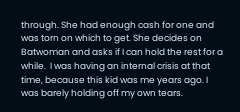through. She had enough cash for one and was torn on which to get. She decides on Batwoman and asks if I can hold the rest for a while.  I was having an internal crisis at that time, because this kid was me years ago. I was barely holding off my own tears.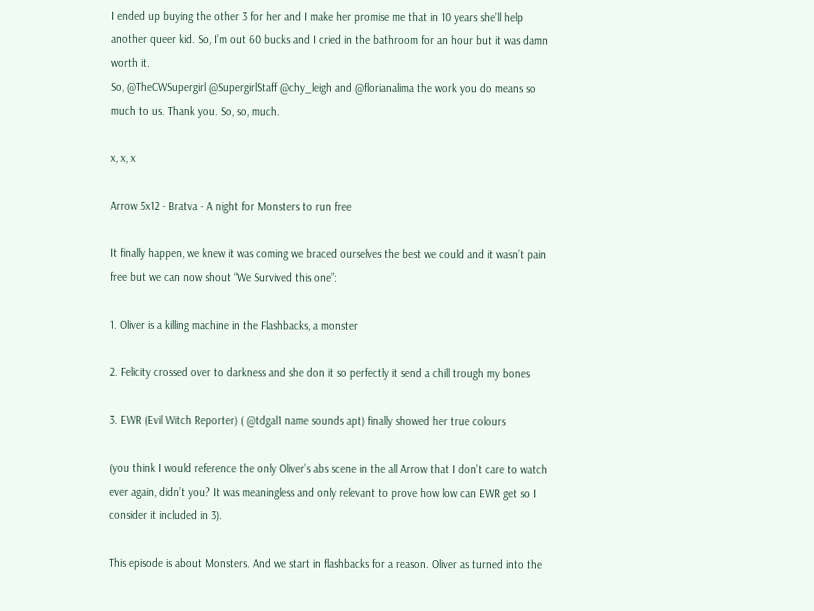I ended up buying the other 3 for her and I make her promise me that in 10 years she’ll help another queer kid. So, I’m out 60 bucks and I cried in the bathroom for an hour but it was damn worth it.
So, @TheCWSupergirl @SupergirlStaff @chy_leigh and @florianalima the work you do means so much to us. Thank you. So, so, much.

x, x, x

Arrow 5x12 - Bratva - A night for Monsters to run free

It finally happen, we knew it was coming we braced ourselves the best we could and it wasn’t pain free but we can now shout “We Survived this one”:

1. Oliver is a killing machine in the Flashbacks, a monster

2. Felicity crossed over to darkness and she don it so perfectly it send a chill trough my bones

3. EWR (Evil Witch Reporter) ( @tdgal1 name sounds apt) finally showed her true colours

(you think I would reference the only Oliver’s abs scene in the all Arrow that I don’t care to watch ever again, didn’t you? It was meaningless and only relevant to prove how low can EWR get so I consider it included in 3).

This episode is about Monsters. And we start in flashbacks for a reason. Oliver as turned into the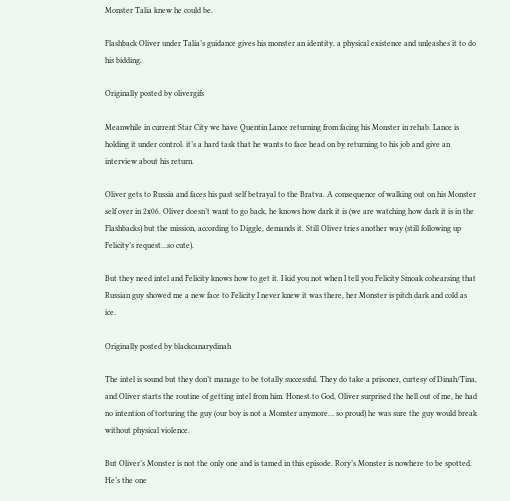Monster Talia knew he could be.

Flashback Oliver under Talia’s guidance gives his monster an identity, a physical existence and unleashes it to do his bidding.

Originally posted by olivergifs

Meanwhile in current Star City we have Quentin Lance returning from facing his Monster in rehab. Lance is holding it under control. it’s a hard task that he wants to face head on by returning to his job and give an interview about his return.

Oliver gets to Russia and faces his past self betrayal to the Bratva. A consequence of walking out on his Monster self over in 2x06. Oliver doesn’t want to go back, he knows how dark it is (we are watching how dark it is in the Flashbacks) but the mission, according to Diggle, demands it. Still Oliver tries another way (still following up Felicity’s request…so cute).

But they need intel and Felicity knows how to get it. I kid you not when I tell you Felicity Smoak cohearsing that Russian guy showed me a new face to Felicity I never knew it was there, her Monster is pitch dark and cold as ice.

Originally posted by blackcanarydinah

The intel is sound but they don’t manage to be totally successful. They do take a prisoner, curtesy of Dinah/Tina, and Oliver starts the routine of getting intel from him. Honest to God, Oliver surprised the hell out of me, he had no intention of torturing the guy (our boy is not a Monster anymore… so proud) he was sure the guy would break without physical violence.

But Oliver’s Monster is not the only one and is tamed in this episode. Rory’s Monster is nowhere to be spotted. He’s the one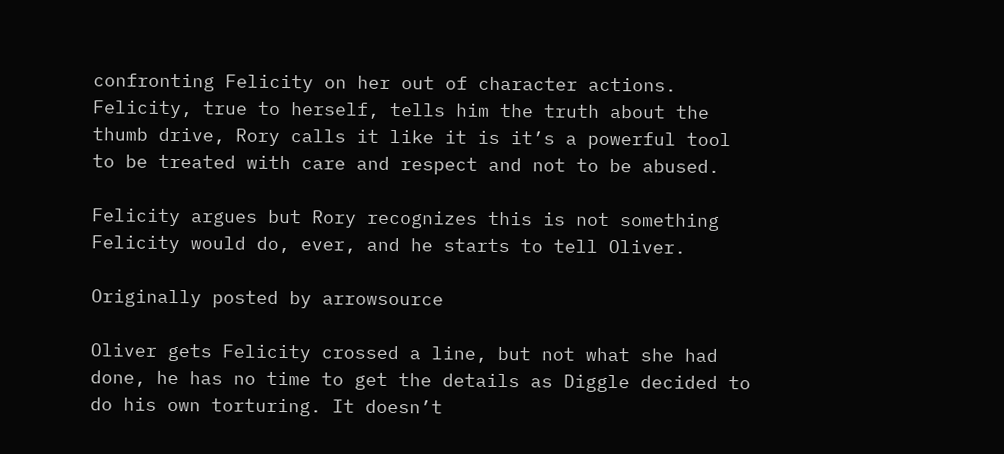confronting Felicity on her out of character actions. Felicity, true to herself, tells him the truth about the thumb drive, Rory calls it like it is it’s a powerful tool to be treated with care and respect and not to be abused.

Felicity argues but Rory recognizes this is not something Felicity would do, ever, and he starts to tell Oliver.

Originally posted by arrowsource

Oliver gets Felicity crossed a line, but not what she had done, he has no time to get the details as Diggle decided to do his own torturing. It doesn’t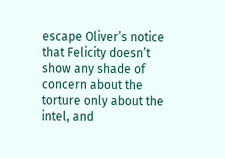escape Oliver’s notice that Felicity doesn’t show any shade of concern about the torture only about the intel, and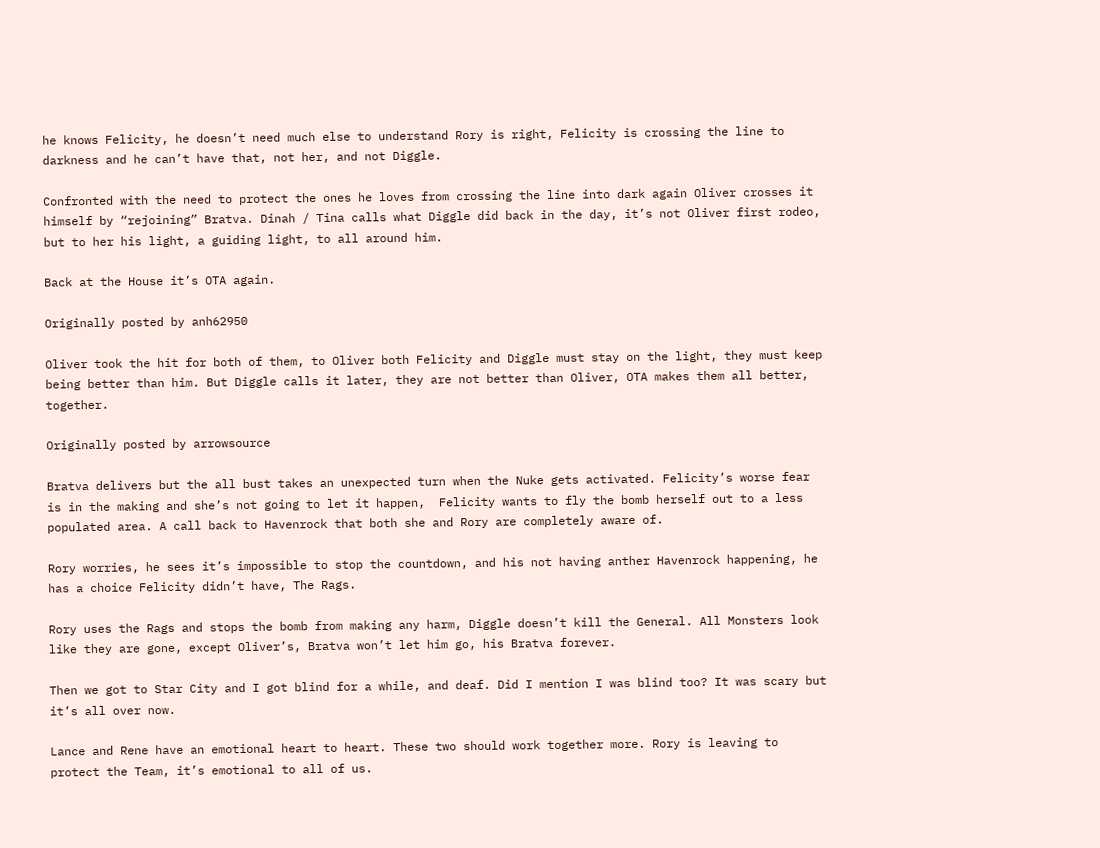he knows Felicity, he doesn’t need much else to understand Rory is right, Felicity is crossing the line to darkness and he can’t have that, not her, and not Diggle.

Confronted with the need to protect the ones he loves from crossing the line into dark again Oliver crosses it himself by “rejoining” Bratva. Dinah / Tina calls what Diggle did back in the day, it’s not Oliver first rodeo, but to her his light, a guiding light, to all around him.

Back at the House it’s OTA again.

Originally posted by anh62950

Oliver took the hit for both of them, to Oliver both Felicity and Diggle must stay on the light, they must keep being better than him. But Diggle calls it later, they are not better than Oliver, OTA makes them all better, together.

Originally posted by arrowsource

Bratva delivers but the all bust takes an unexpected turn when the Nuke gets activated. Felicity’s worse fear is in the making and she’s not going to let it happen,  Felicity wants to fly the bomb herself out to a less populated area. A call back to Havenrock that both she and Rory are completely aware of.

Rory worries, he sees it’s impossible to stop the countdown, and his not having anther Havenrock happening, he has a choice Felicity didn’t have, The Rags.

Rory uses the Rags and stops the bomb from making any harm, Diggle doesn’t kill the General. All Monsters look like they are gone, except Oliver’s, Bratva won’t let him go, his Bratva forever.

Then we got to Star City and I got blind for a while, and deaf. Did I mention I was blind too? It was scary but it’s all over now.

Lance and Rene have an emotional heart to heart. These two should work together more. Rory is leaving to protect the Team, it’s emotional to all of us.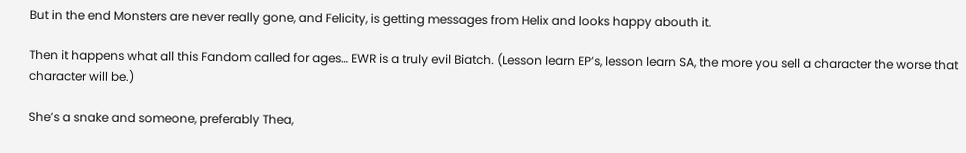But in the end Monsters are never really gone, and Felicity, is getting messages from Helix and looks happy abouth it.

Then it happens what all this Fandom called for ages… EWR is a truly evil Biatch. (Lesson learn EP’s, lesson learn SA, the more you sell a character the worse that character will be.)

She’s a snake and someone, preferably Thea,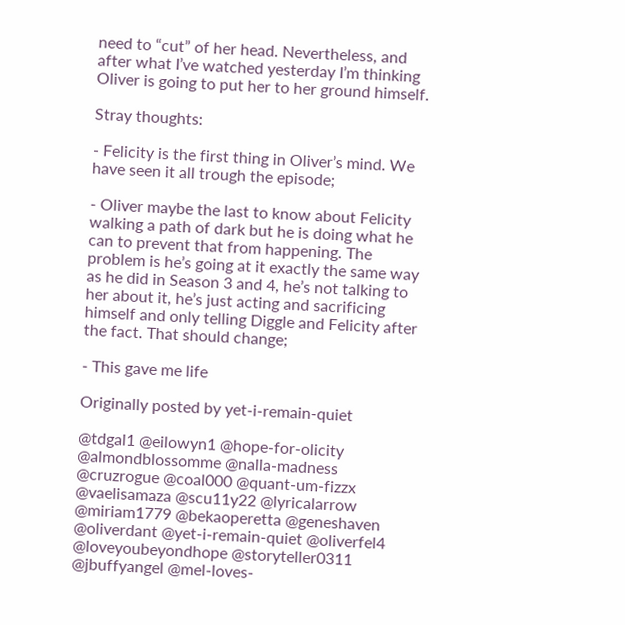need to “cut” of her head. Nevertheless, and after what I’ve watched yesterday I’m thinking Oliver is going to put her to her ground himself.

Stray thoughts:

- Felicity is the first thing in Oliver’s mind. We have seen it all trough the episode;

- Oliver maybe the last to know about Felicity walking a path of dark but he is doing what he can to prevent that from happening. The problem is he’s going at it exactly the same way as he did in Season 3 and 4, he’s not talking to her about it, he’s just acting and sacrificing himself and only telling Diggle and Felicity after the fact. That should change;

- This gave me life

Originally posted by yet-i-remain-quiet

@tdgal1 @eilowyn1 @hope-for-olicity @almondblossomme @nalla-madness @cruzrogue @coal000 @quant-um-fizzx @vaelisamaza @scu11y22 @lyricalarrow @miriam1779 @bekaoperetta @geneshaven @oliverdant @yet-i-remain-quiet @oliverfel4 @loveyoubeyondhope @storyteller0311 @jbuffyangel @mel-loves-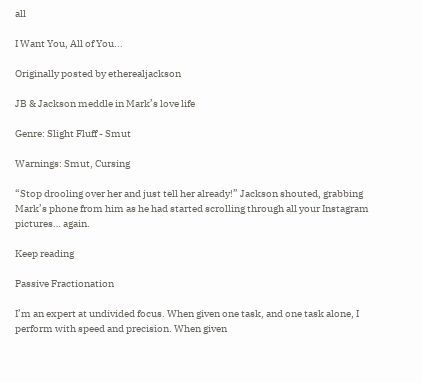all

I Want You, All of You...

Originally posted by etherealjackson

JB & Jackson meddle in Mark’s love life

Genre: Slight Fluff - Smut

Warnings: Smut, Cursing

“Stop drooling over her and just tell her already!” Jackson shouted, grabbing Mark’s phone from him as he had started scrolling through all your Instagram pictures… again.

Keep reading

Passive Fractionation

I’m an expert at undivided focus. When given one task, and one task alone, I perform with speed and precision. When given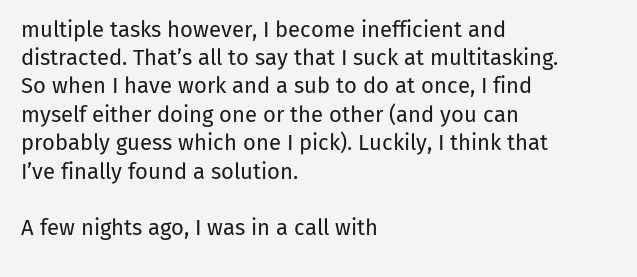multiple tasks however, I become inefficient and distracted. That’s all to say that I suck at multitasking. So when I have work and a sub to do at once, I find myself either doing one or the other (and you can probably guess which one I pick). Luckily, I think that I’ve finally found a solution.

A few nights ago, I was in a call with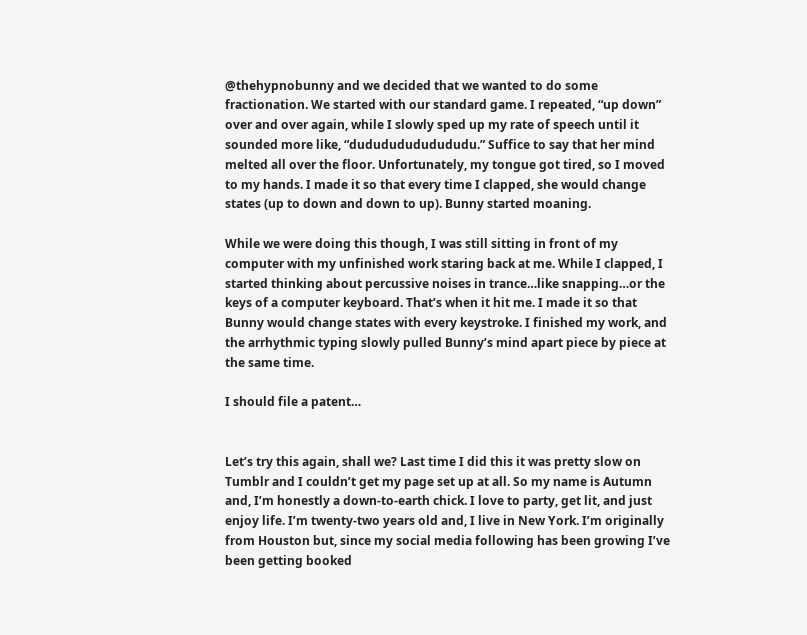@thehypnobunny and we decided that we wanted to do some fractionation. We started with our standard game. I repeated, “up down” over and over again, while I slowly sped up my rate of speech until it sounded more like, “dudududududududu.” Suffice to say that her mind melted all over the floor. Unfortunately, my tongue got tired, so I moved to my hands. I made it so that every time I clapped, she would change states (up to down and down to up). Bunny started moaning.

While we were doing this though, I was still sitting in front of my computer with my unfinished work staring back at me. While I clapped, I started thinking about percussive noises in trance…like snapping…or the keys of a computer keyboard. That’s when it hit me. I made it so that Bunny would change states with every keystroke. I finished my work, and the arrhythmic typing slowly pulled Bunny’s mind apart piece by piece at the same time.

I should file a patent…


Let’s try this again, shall we? Last time I did this it was pretty slow on Tumblr and I couldn’t get my page set up at all. So my name is Autumn and, I’m honestly a down-to-earth chick. I love to party, get lit, and just enjoy life. I’m twenty-two years old and, I live in New York. I’m originally from Houston but, since my social media following has been growing I’ve been getting booked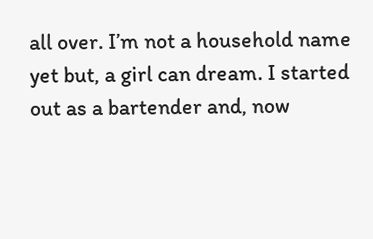all over. I’m not a household name yet but, a girl can dream. I started out as a bartender and, now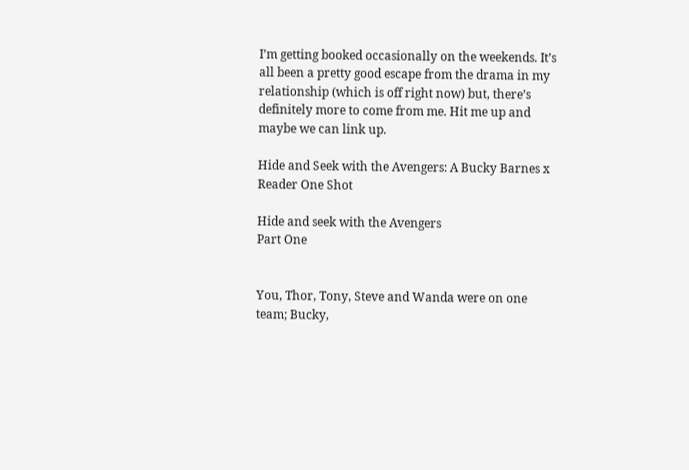I’m getting booked occasionally on the weekends. It’s all been a pretty good escape from the drama in my relationship (which is off right now) but, there’s definitely more to come from me. Hit me up and maybe we can link up.

Hide and Seek with the Avengers: A Bucky Barnes x Reader One Shot

Hide and seek with the Avengers
Part One


You, Thor, Tony, Steve and Wanda were on one team; Bucky,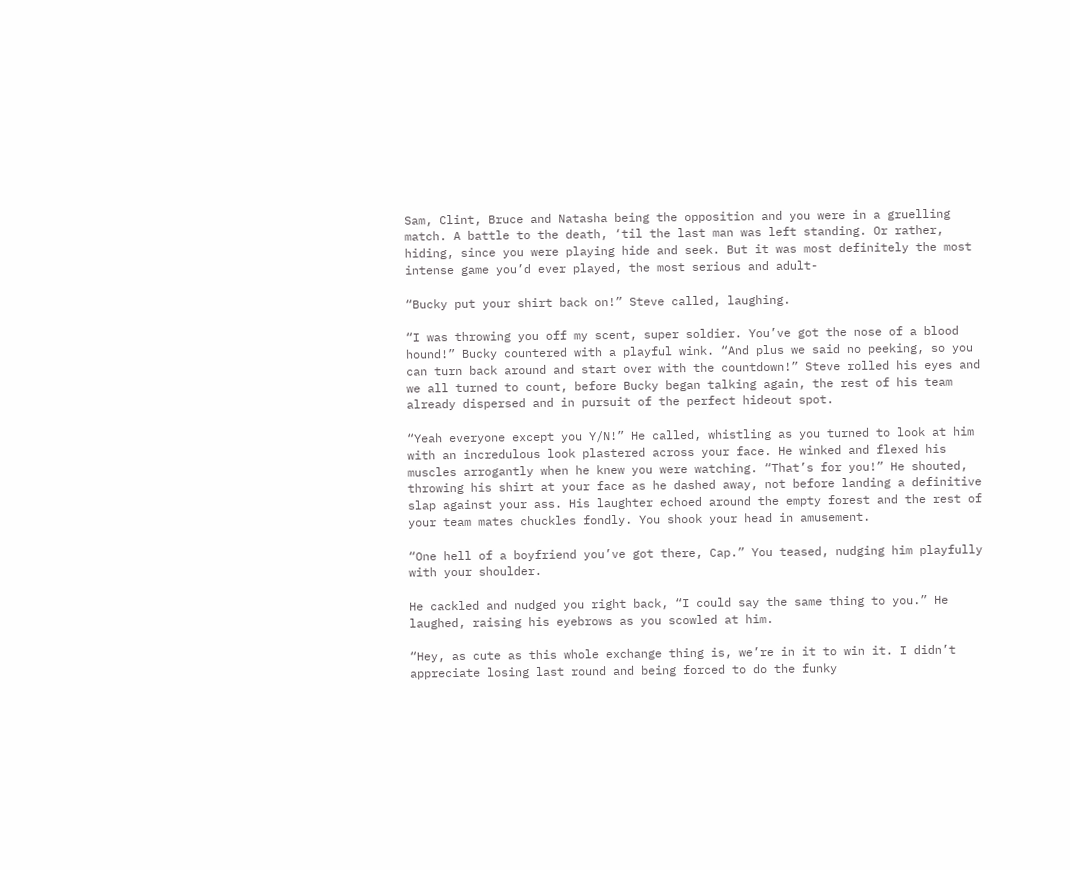Sam, Clint, Bruce and Natasha being the opposition and you were in a gruelling match. A battle to the death, ‘til the last man was left standing. Or rather, hiding, since you were playing hide and seek. But it was most definitely the most intense game you’d ever played, the most serious and adult-

“Bucky put your shirt back on!” Steve called, laughing.

“I was throwing you off my scent, super soldier. You’ve got the nose of a blood hound!” Bucky countered with a playful wink. “And plus we said no peeking, so you can turn back around and start over with the countdown!” Steve rolled his eyes and we all turned to count, before Bucky began talking again, the rest of his team already dispersed and in pursuit of the perfect hideout spot.

“Yeah everyone except you Y/N!” He called, whistling as you turned to look at him with an incredulous look plastered across your face. He winked and flexed his muscles arrogantly when he knew you were watching. “That’s for you!” He shouted, throwing his shirt at your face as he dashed away, not before landing a definitive slap against your ass. His laughter echoed around the empty forest and the rest of your team mates chuckles fondly. You shook your head in amusement.

“One hell of a boyfriend you’ve got there, Cap.” You teased, nudging him playfully with your shoulder.

He cackled and nudged you right back, “I could say the same thing to you.” He laughed, raising his eyebrows as you scowled at him.

“Hey, as cute as this whole exchange thing is, we’re in it to win it. I didn’t appreciate losing last round and being forced to do the funky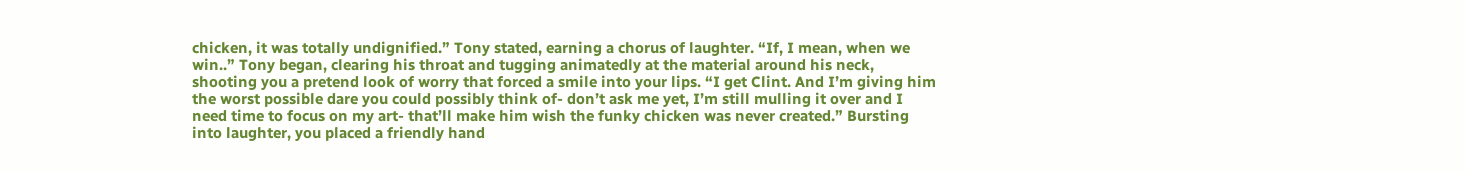chicken, it was totally undignified.” Tony stated, earning a chorus of laughter. “If, I mean, when we win..” Tony began, clearing his throat and tugging animatedly at the material around his neck, shooting you a pretend look of worry that forced a smile into your lips. “I get Clint. And I’m giving him the worst possible dare you could possibly think of- don’t ask me yet, I’m still mulling it over and I need time to focus on my art- that’ll make him wish the funky chicken was never created.” Bursting into laughter, you placed a friendly hand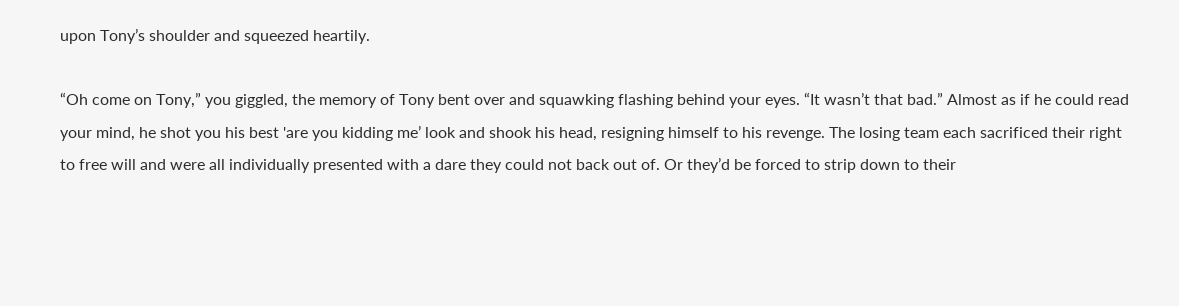upon Tony’s shoulder and squeezed heartily.

“Oh come on Tony,” you giggled, the memory of Tony bent over and squawking flashing behind your eyes. “It wasn’t that bad.” Almost as if he could read your mind, he shot you his best 'are you kidding me’ look and shook his head, resigning himself to his revenge. The losing team each sacrificed their right to free will and were all individually presented with a dare they could not back out of. Or they’d be forced to strip down to their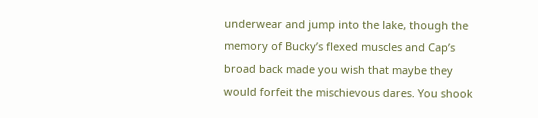underwear and jump into the lake, though the memory of Bucky’s flexed muscles and Cap’s broad back made you wish that maybe they would forfeit the mischievous dares. You shook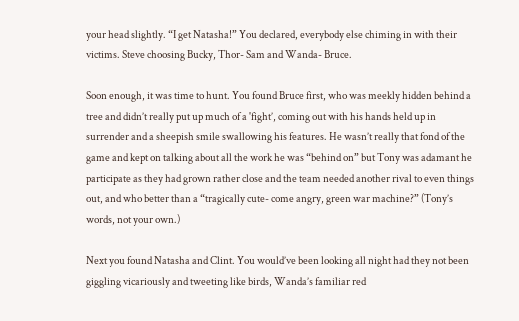your head slightly. “I get Natasha!” You declared, everybody else chiming in with their victims. Steve choosing Bucky, Thor- Sam and Wanda- Bruce.

Soon enough, it was time to hunt. You found Bruce first, who was meekly hidden behind a tree and didn’t really put up much of a 'fight’, coming out with his hands held up in surrender and a sheepish smile swallowing his features. He wasn’t really that fond of the game and kept on talking about all the work he was “behind on” but Tony was adamant he participate as they had grown rather close and the team needed another rival to even things out, and who better than a “tragically cute- come angry, green war machine?” (Tony’s words, not your own.)

Next you found Natasha and Clint. You would’ve been looking all night had they not been giggling vicariously and tweeting like birds, Wanda’s familiar red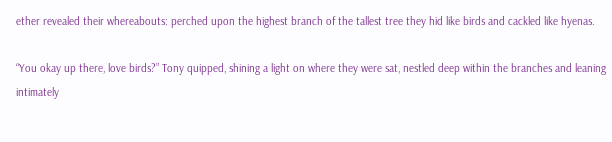ether revealed their whereabouts: perched upon the highest branch of the tallest tree they hid like birds and cackled like hyenas.

“You okay up there, love birds?” Tony quipped, shining a light on where they were sat, nestled deep within the branches and leaning intimately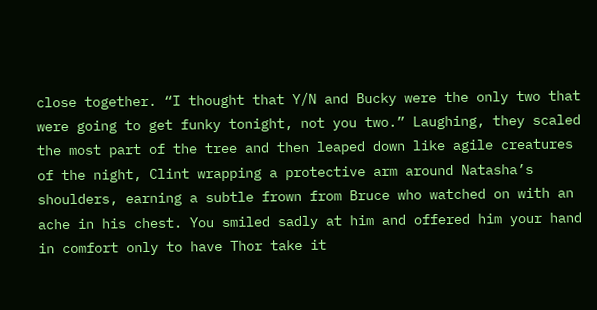close together. “I thought that Y/N and Bucky were the only two that were going to get funky tonight, not you two.” Laughing, they scaled the most part of the tree and then leaped down like agile creatures of the night, Clint wrapping a protective arm around Natasha’s shoulders, earning a subtle frown from Bruce who watched on with an ache in his chest. You smiled sadly at him and offered him your hand in comfort only to have Thor take it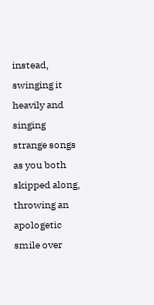instead, swinging it heavily and singing strange songs as you both skipped along, throwing an apologetic smile over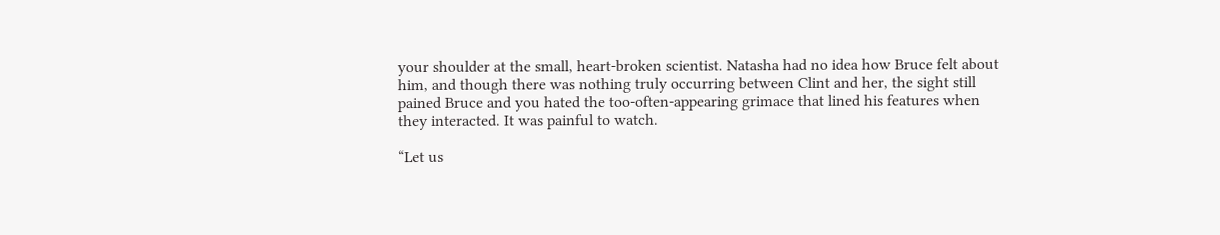your shoulder at the small, heart-broken scientist. Natasha had no idea how Bruce felt about him, and though there was nothing truly occurring between Clint and her, the sight still pained Bruce and you hated the too-often-appearing grimace that lined his features when they interacted. It was painful to watch.

“Let us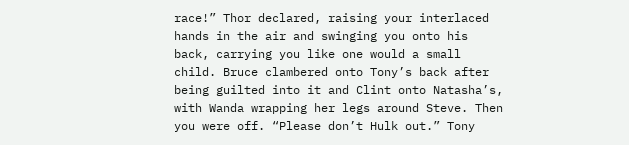race!” Thor declared, raising your interlaced hands in the air and swinging you onto his back, carrying you like one would a small child. Bruce clambered onto Tony’s back after being guilted into it and Clint onto Natasha’s, with Wanda wrapping her legs around Steve. Then you were off. “Please don’t Hulk out.” Tony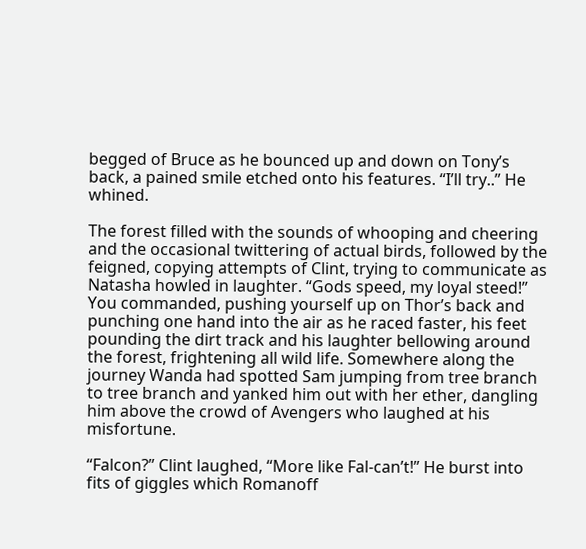begged of Bruce as he bounced up and down on Tony’s back, a pained smile etched onto his features. “I’ll try..” He whined.

The forest filled with the sounds of whooping and cheering and the occasional twittering of actual birds, followed by the feigned, copying attempts of Clint, trying to communicate as Natasha howled in laughter. “Gods speed, my loyal steed!” You commanded, pushing yourself up on Thor’s back and punching one hand into the air as he raced faster, his feet pounding the dirt track and his laughter bellowing around the forest, frightening all wild life. Somewhere along the journey Wanda had spotted Sam jumping from tree branch to tree branch and yanked him out with her ether, dangling him above the crowd of Avengers who laughed at his misfortune.

“Falcon?” Clint laughed, “More like Fal-can’t!” He burst into fits of giggles which Romanoff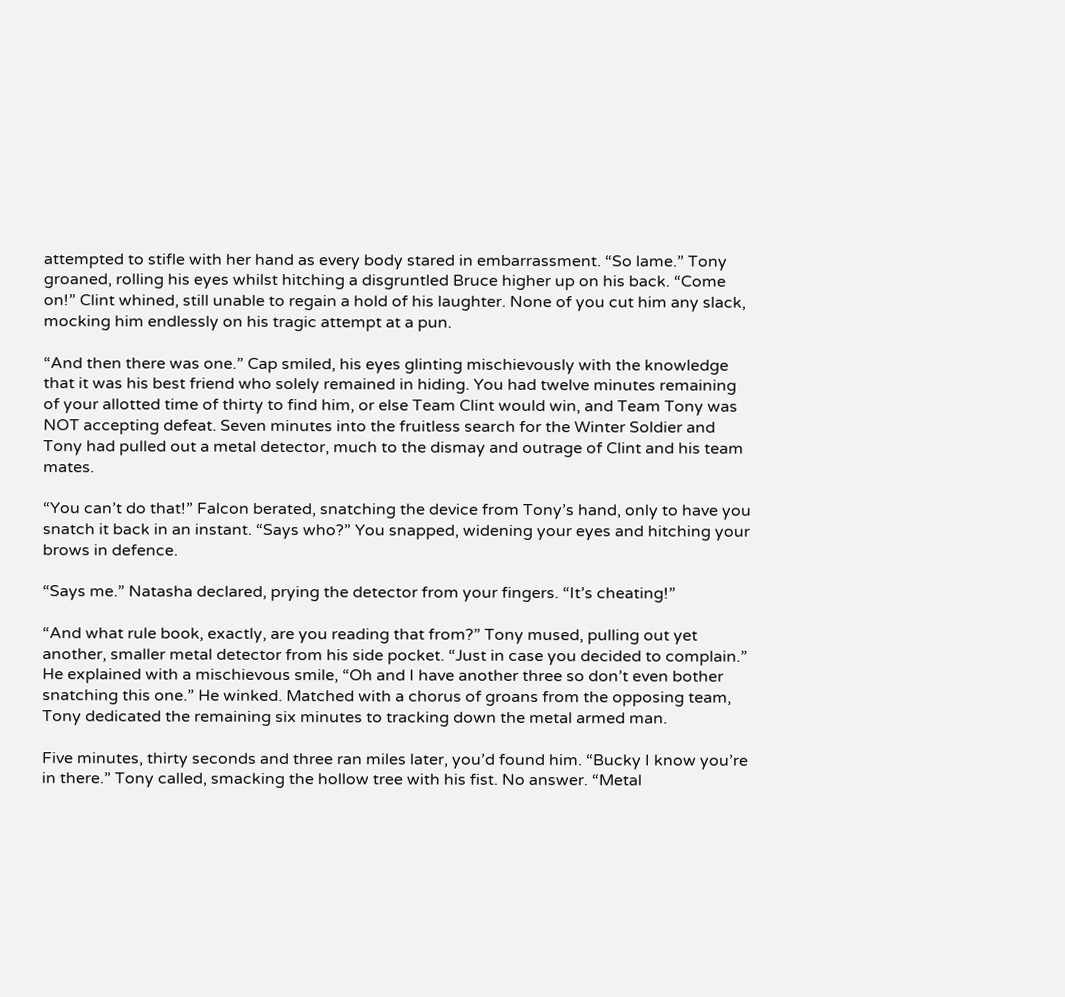attempted to stifle with her hand as every body stared in embarrassment. “So lame.” Tony groaned, rolling his eyes whilst hitching a disgruntled Bruce higher up on his back. “Come on!” Clint whined, still unable to regain a hold of his laughter. None of you cut him any slack, mocking him endlessly on his tragic attempt at a pun.

“And then there was one.” Cap smiled, his eyes glinting mischievously with the knowledge that it was his best friend who solely remained in hiding. You had twelve minutes remaining of your allotted time of thirty to find him, or else Team Clint would win, and Team Tony was NOT accepting defeat. Seven minutes into the fruitless search for the Winter Soldier and Tony had pulled out a metal detector, much to the dismay and outrage of Clint and his team mates.

“You can’t do that!” Falcon berated, snatching the device from Tony’s hand, only to have you snatch it back in an instant. “Says who?” You snapped, widening your eyes and hitching your brows in defence.

“Says me.” Natasha declared, prying the detector from your fingers. “It’s cheating!”

“And what rule book, exactly, are you reading that from?” Tony mused, pulling out yet another, smaller metal detector from his side pocket. “Just in case you decided to complain.” He explained with a mischievous smile, “Oh and I have another three so don’t even bother snatching this one.” He winked. Matched with a chorus of groans from the opposing team, Tony dedicated the remaining six minutes to tracking down the metal armed man.

Five minutes, thirty seconds and three ran miles later, you’d found him. “Bucky I know you’re in there.” Tony called, smacking the hollow tree with his fist. No answer. “Metal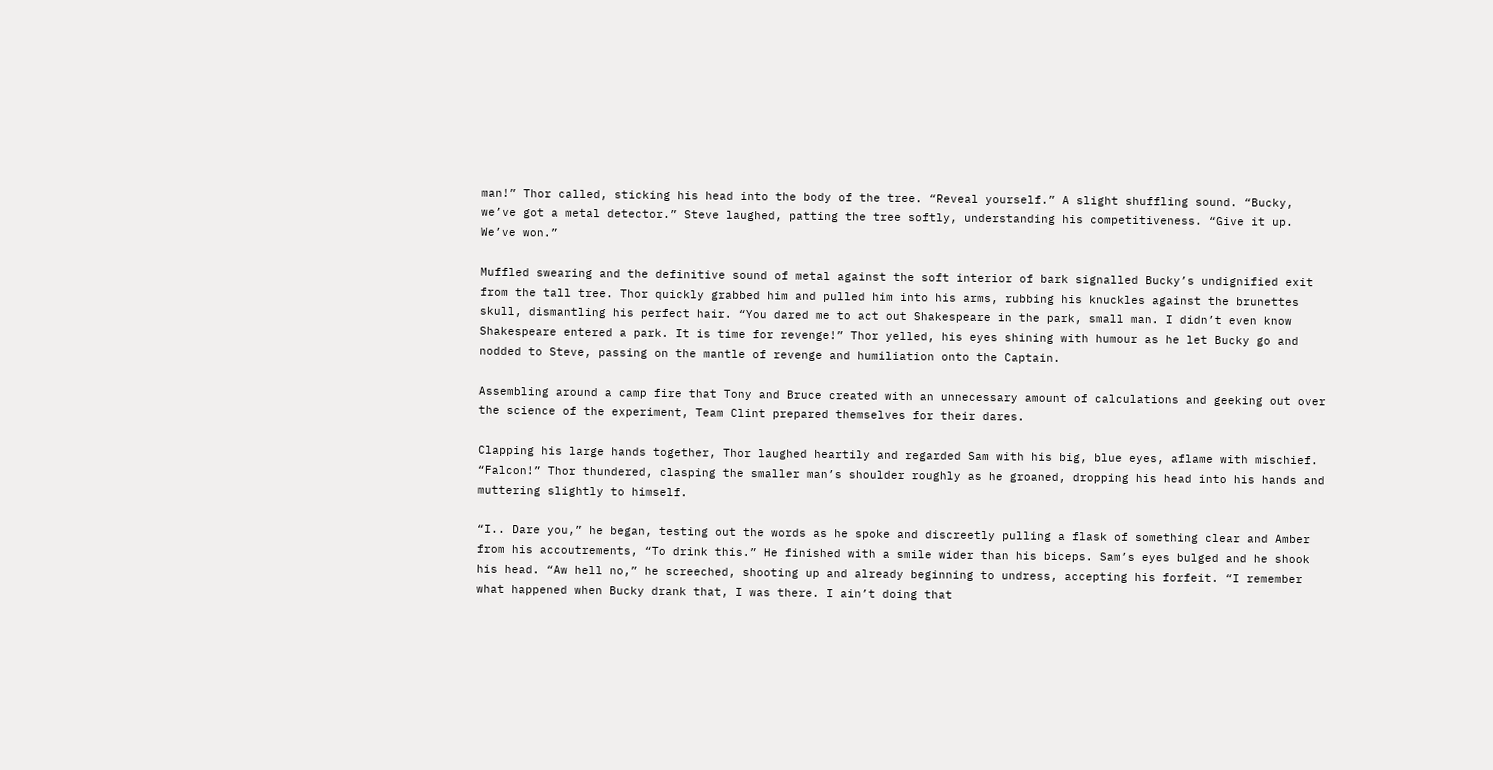man!” Thor called, sticking his head into the body of the tree. “Reveal yourself.” A slight shuffling sound. “Bucky, we’ve got a metal detector.” Steve laughed, patting the tree softly, understanding his competitiveness. “Give it up. We’ve won.”

Muffled swearing and the definitive sound of metal against the soft interior of bark signalled Bucky’s undignified exit from the tall tree. Thor quickly grabbed him and pulled him into his arms, rubbing his knuckles against the brunettes skull, dismantling his perfect hair. “You dared me to act out Shakespeare in the park, small man. I didn’t even know Shakespeare entered a park. It is time for revenge!” Thor yelled, his eyes shining with humour as he let Bucky go and nodded to Steve, passing on the mantle of revenge and humiliation onto the Captain.

Assembling around a camp fire that Tony and Bruce created with an unnecessary amount of calculations and geeking out over the science of the experiment, Team Clint prepared themselves for their dares.

Clapping his large hands together, Thor laughed heartily and regarded Sam with his big, blue eyes, aflame with mischief. “Falcon!” Thor thundered, clasping the smaller man’s shoulder roughly as he groaned, dropping his head into his hands and muttering slightly to himself.

“I.. Dare you,” he began, testing out the words as he spoke and discreetly pulling a flask of something clear and Amber from his accoutrements, “To drink this.” He finished with a smile wider than his biceps. Sam’s eyes bulged and he shook his head. “Aw hell no,” he screeched, shooting up and already beginning to undress, accepting his forfeit. “I remember what happened when Bucky drank that, I was there. I ain’t doing that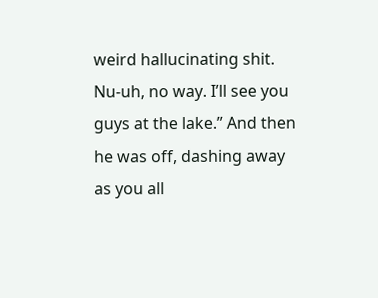weird hallucinating shit. Nu-uh, no way. I’ll see you guys at the lake.” And then he was off, dashing away as you all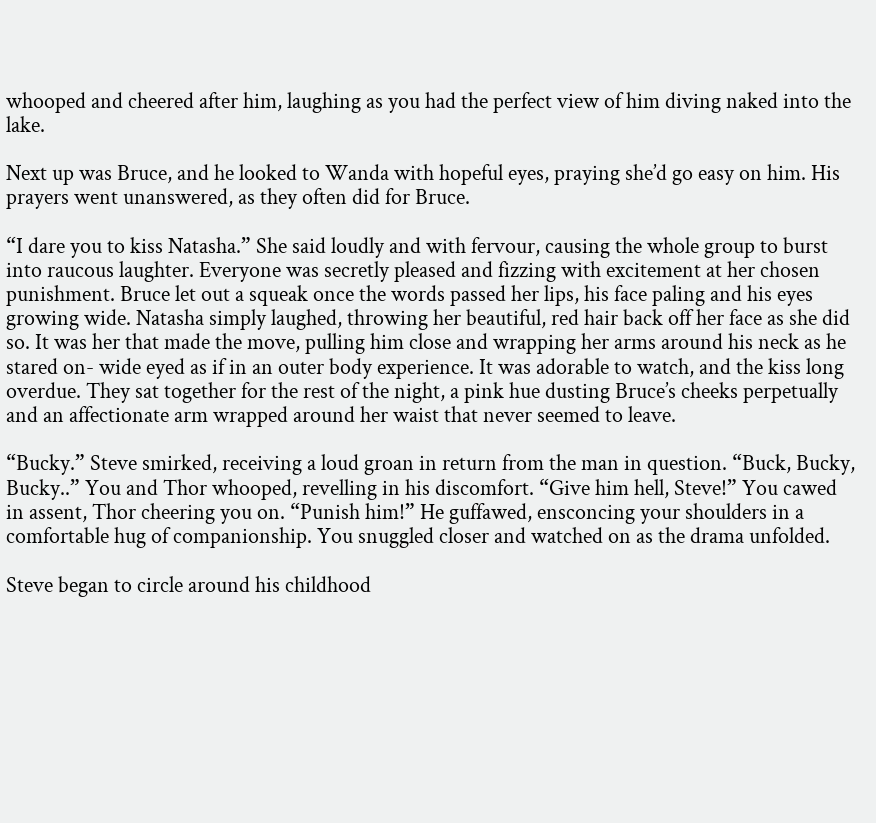whooped and cheered after him, laughing as you had the perfect view of him diving naked into the lake.

Next up was Bruce, and he looked to Wanda with hopeful eyes, praying she’d go easy on him. His prayers went unanswered, as they often did for Bruce.

“I dare you to kiss Natasha.” She said loudly and with fervour, causing the whole group to burst into raucous laughter. Everyone was secretly pleased and fizzing with excitement at her chosen punishment. Bruce let out a squeak once the words passed her lips, his face paling and his eyes growing wide. Natasha simply laughed, throwing her beautiful, red hair back off her face as she did so. It was her that made the move, pulling him close and wrapping her arms around his neck as he stared on- wide eyed as if in an outer body experience. It was adorable to watch, and the kiss long overdue. They sat together for the rest of the night, a pink hue dusting Bruce’s cheeks perpetually and an affectionate arm wrapped around her waist that never seemed to leave.

“Bucky.” Steve smirked, receiving a loud groan in return from the man in question. “Buck, Bucky, Bucky..” You and Thor whooped, revelling in his discomfort. “Give him hell, Steve!” You cawed in assent, Thor cheering you on. “Punish him!” He guffawed, ensconcing your shoulders in a comfortable hug of companionship. You snuggled closer and watched on as the drama unfolded.

Steve began to circle around his childhood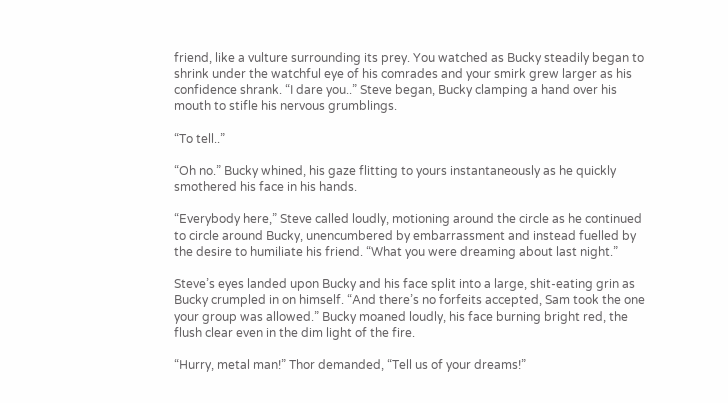friend, like a vulture surrounding its prey. You watched as Bucky steadily began to shrink under the watchful eye of his comrades and your smirk grew larger as his confidence shrank. “I dare you..” Steve began, Bucky clamping a hand over his mouth to stifle his nervous grumblings.

“To tell..”

“Oh no.” Bucky whined, his gaze flitting to yours instantaneously as he quickly smothered his face in his hands.

“Everybody here,” Steve called loudly, motioning around the circle as he continued to circle around Bucky, unencumbered by embarrassment and instead fuelled by the desire to humiliate his friend. “What you were dreaming about last night.”

Steve’s eyes landed upon Bucky and his face split into a large, shit-eating grin as Bucky crumpled in on himself. “And there’s no forfeits accepted, Sam took the one your group was allowed.” Bucky moaned loudly, his face burning bright red, the flush clear even in the dim light of the fire.

“Hurry, metal man!” Thor demanded, “Tell us of your dreams!”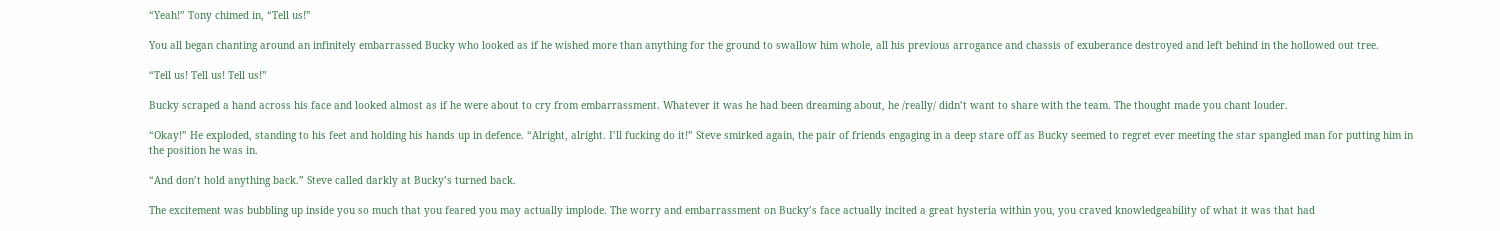“Yeah!” Tony chimed in, “Tell us!”

You all began chanting around an infinitely embarrassed Bucky who looked as if he wished more than anything for the ground to swallow him whole, all his previous arrogance and chassis of exuberance destroyed and left behind in the hollowed out tree.

“Tell us! Tell us! Tell us!”

Bucky scraped a hand across his face and looked almost as if he were about to cry from embarrassment. Whatever it was he had been dreaming about, he /really/ didn’t want to share with the team. The thought made you chant louder.

“Okay!” He exploded, standing to his feet and holding his hands up in defence. “Alright, alright. I’ll fucking do it!” Steve smirked again, the pair of friends engaging in a deep stare off as Bucky seemed to regret ever meeting the star spangled man for putting him in the position he was in.

“And don’t hold anything back.” Steve called darkly at Bucky’s turned back.

The excitement was bubbling up inside you so much that you feared you may actually implode. The worry and embarrassment on Bucky’s face actually incited a great hysteria within you, you craved knowledgeability of what it was that had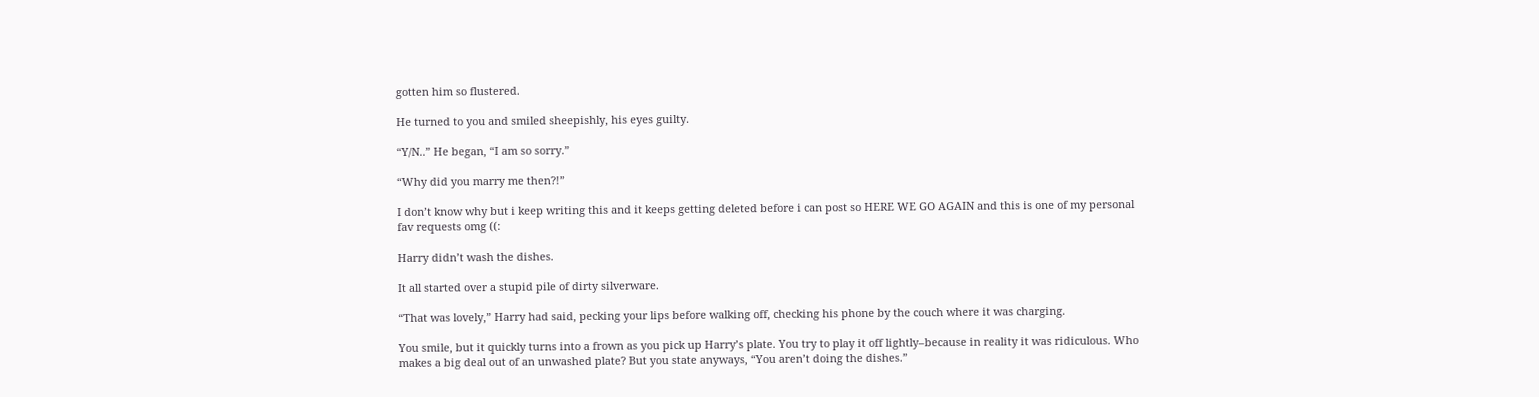gotten him so flustered.

He turned to you and smiled sheepishly, his eyes guilty.

“Y/N..” He began, “I am so sorry.”

“Why did you marry me then?!”

I don’t know why but i keep writing this and it keeps getting deleted before i can post so HERE WE GO AGAIN and this is one of my personal fav requests omg ((:

Harry didn’t wash the dishes.

It all started over a stupid pile of dirty silverware.

“That was lovely,” Harry had said, pecking your lips before walking off, checking his phone by the couch where it was charging.

You smile, but it quickly turns into a frown as you pick up Harry’s plate. You try to play it off lightly–because in reality it was ridiculous. Who makes a big deal out of an unwashed plate? But you state anyways, “You aren’t doing the dishes.”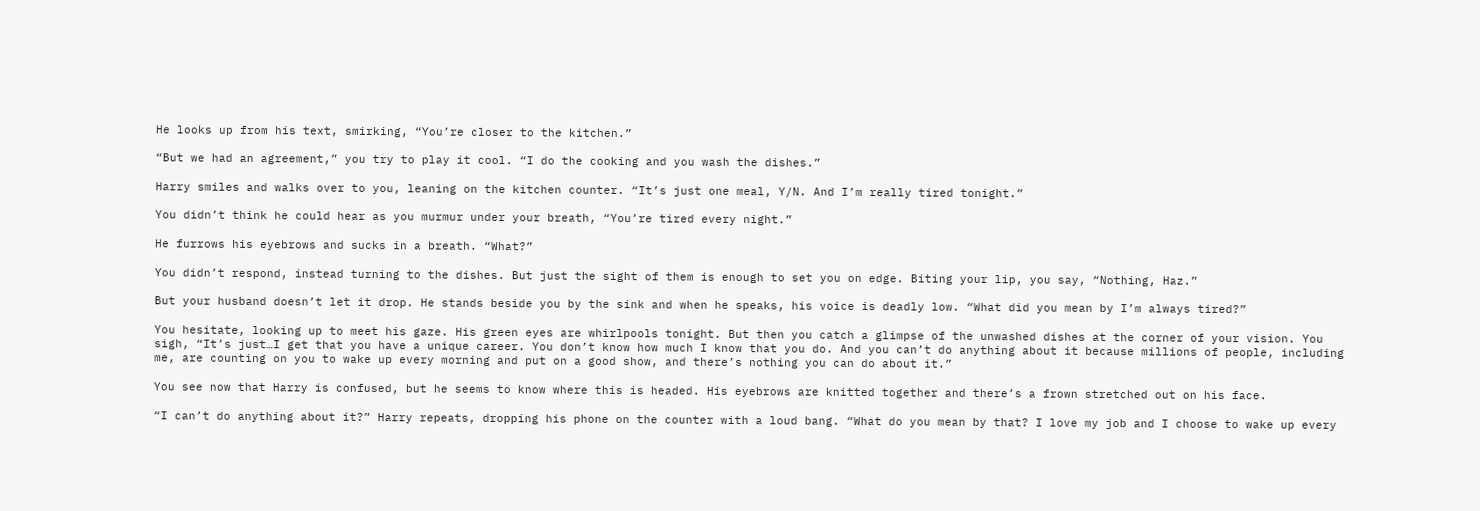He looks up from his text, smirking, “You’re closer to the kitchen.”

“But we had an agreement,” you try to play it cool. “I do the cooking and you wash the dishes.”

Harry smiles and walks over to you, leaning on the kitchen counter. “It’s just one meal, Y/N. And I’m really tired tonight.”

You didn’t think he could hear as you murmur under your breath, “You’re tired every night.”

He furrows his eyebrows and sucks in a breath. “What?”

You didn’t respond, instead turning to the dishes. But just the sight of them is enough to set you on edge. Biting your lip, you say, “Nothing, Haz.”

But your husband doesn’t let it drop. He stands beside you by the sink and when he speaks, his voice is deadly low. “What did you mean by I’m always tired?”

You hesitate, looking up to meet his gaze. His green eyes are whirlpools tonight. But then you catch a glimpse of the unwashed dishes at the corner of your vision. You sigh, “It’s just…I get that you have a unique career. You don’t know how much I know that you do. And you can’t do anything about it because millions of people, including me, are counting on you to wake up every morning and put on a good show, and there’s nothing you can do about it.”

You see now that Harry is confused, but he seems to know where this is headed. His eyebrows are knitted together and there’s a frown stretched out on his face.

“I can’t do anything about it?” Harry repeats, dropping his phone on the counter with a loud bang. “What do you mean by that? I love my job and I choose to wake up every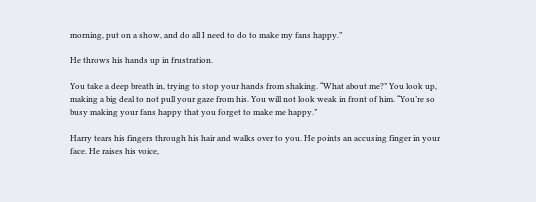morning, put on a show, and do all I need to do to make my fans happy.”

He throws his hands up in frustration.

You take a deep breath in, trying to stop your hands from shaking. “What about me?” You look up, making a big deal to not pull your gaze from his. You will not look weak in front of him. “You’re so busy making your fans happy that you forget to make me happy.”

Harry tears his fingers through his hair and walks over to you. He points an accusing finger in your face. He raises his voice,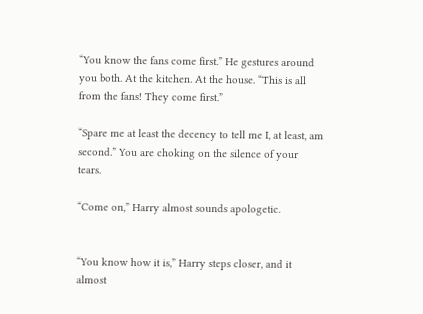“You know the fans come first.” He gestures around you both. At the kitchen. At the house. “This is all from the fans! They come first.”

“Spare me at least the decency to tell me I, at least, am second.” You are choking on the silence of your tears.

“Come on,” Harry almost sounds apologetic.


“You know how it is,” Harry steps closer, and it almost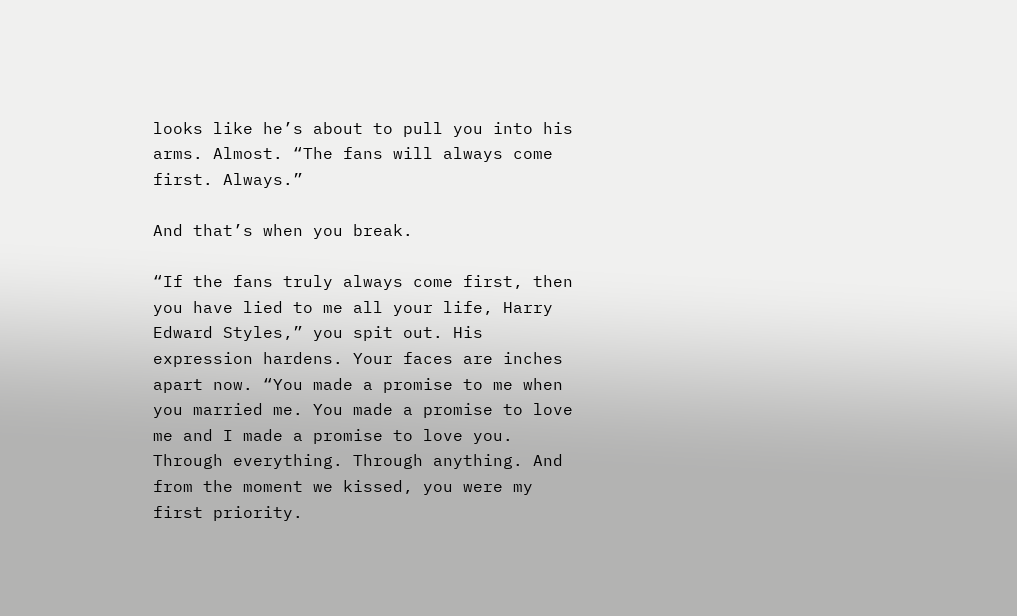looks like he’s about to pull you into his arms. Almost. “The fans will always come first. Always.”

And that’s when you break.

“If the fans truly always come first, then you have lied to me all your life, Harry Edward Styles,” you spit out. His expression hardens. Your faces are inches apart now. “You made a promise to me when you married me. You made a promise to love me and I made a promise to love you. Through everything. Through anything. And from the moment we kissed, you were my first priority.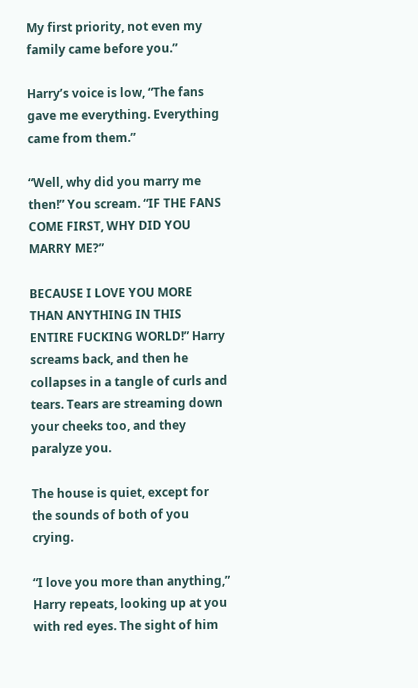My first priority, not even my family came before you.”

Harry’s voice is low, “The fans gave me everything. Everything came from them.”

“Well, why did you marry me then!” You scream. “IF THE FANS COME FIRST, WHY DID YOU MARRY ME?”

BECAUSE I LOVE YOU MORE THAN ANYTHING IN THIS ENTIRE FUCKING WORLD!” Harry screams back, and then he collapses in a tangle of curls and tears. Tears are streaming down your cheeks too, and they paralyze you.

The house is quiet, except for the sounds of both of you crying.

“I love you more than anything,” Harry repeats, looking up at you with red eyes. The sight of him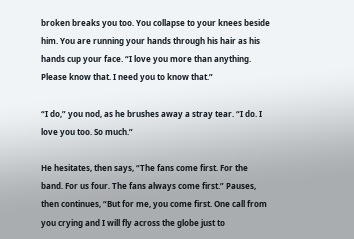broken breaks you too. You collapse to your knees beside him. You are running your hands through his hair as his hands cup your face. “I love you more than anything. Please know that. I need you to know that.”

“I do,” you nod, as he brushes away a stray tear. “I do. I love you too. So much.”

He hesitates, then says, “The fans come first. For the band. For us four. The fans always come first.” Pauses, then continues, “But for me, you come first. One call from you crying and I will fly across the globe just to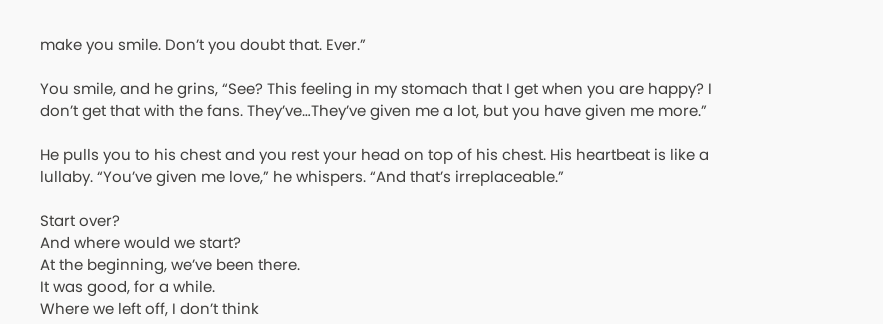make you smile. Don’t you doubt that. Ever.”

You smile, and he grins, “See? This feeling in my stomach that I get when you are happy? I don’t get that with the fans. They’ve…They’ve given me a lot, but you have given me more.”

He pulls you to his chest and you rest your head on top of his chest. His heartbeat is like a lullaby. “You’ve given me love,” he whispers. “And that’s irreplaceable.”

Start over?
And where would we start?
At the beginning, we’ve been there.
It was good, for a while.
Where we left off, I don’t think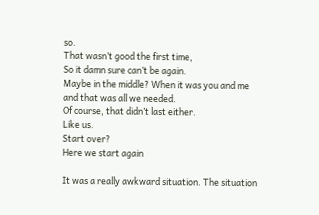so.
That wasn’t good the first time,
So it damn sure can’t be again.
Maybe in the middle? When it was you and me
and that was all we needed.
Of course, that didn’t last either.
Like us.
Start over?
Here we start again

It was a really awkward situation. The situation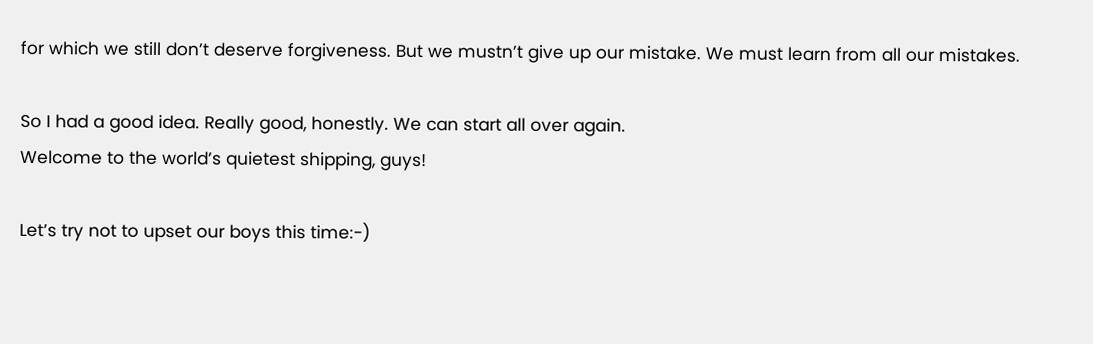for which we still don’t deserve forgiveness. But we mustn’t give up our mistake. We must learn from all our mistakes.

So I had a good idea. Really good, honestly. We can start all over again.
Welcome to the world’s quietest shipping, guys!

Let’s try not to upset our boys this time:-)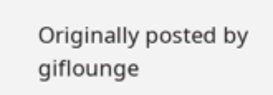Originally posted by giflounge